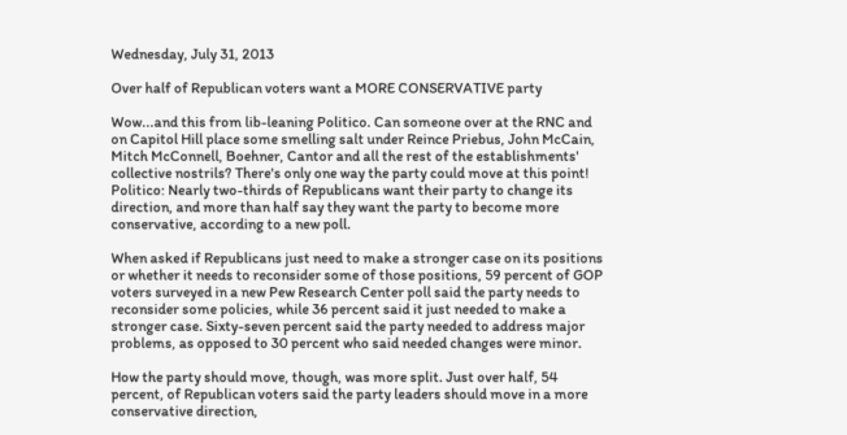Wednesday, July 31, 2013

Over half of Republican voters want a MORE CONSERVATIVE party

Wow...and this from lib-leaning Politico. Can someone over at the RNC and on Capitol Hill place some smelling salt under Reince Priebus, John McCain, Mitch McConnell, Boehner, Cantor and all the rest of the establishments' collective nostrils? There's only one way the party could move at this point!
Politico: Nearly two-thirds of Republicans want their party to change its direction, and more than half say they want the party to become more conservative, according to a new poll.

When asked if Republicans just need to make a stronger case on its positions or whether it needs to reconsider some of those positions, 59 percent of GOP voters surveyed in a new Pew Research Center poll said the party needs to reconsider some policies, while 36 percent said it just needed to make a stronger case. Sixty-seven percent said the party needed to address major problems, as opposed to 30 percent who said needed changes were minor.

How the party should move, though, was more split. Just over half, 54 percent, of Republican voters said the party leaders should move in a more conservative direction,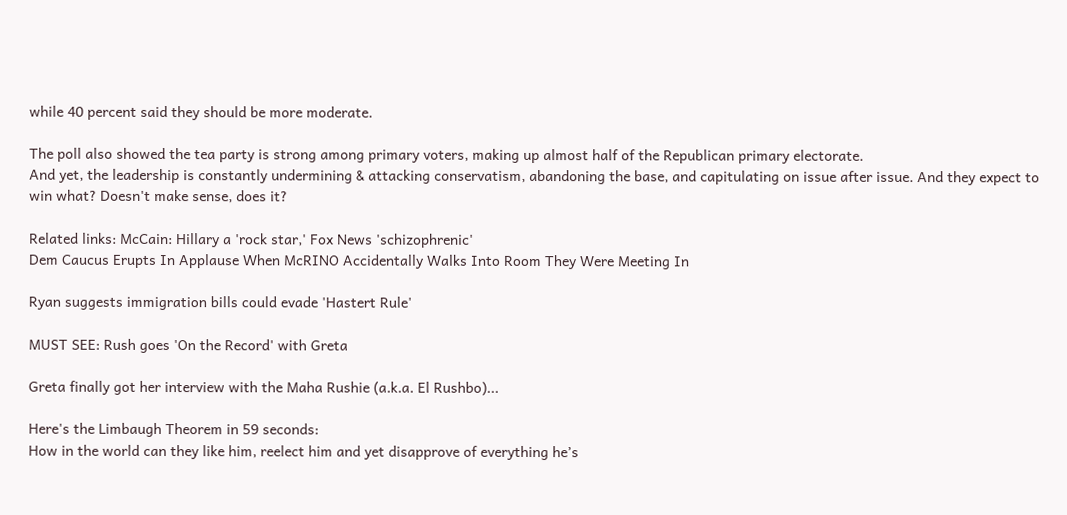while 40 percent said they should be more moderate.

The poll also showed the tea party is strong among primary voters, making up almost half of the Republican primary electorate.
And yet, the leadership is constantly undermining & attacking conservatism, abandoning the base, and capitulating on issue after issue. And they expect to win what? Doesn't make sense, does it?

Related links: McCain: Hillary a 'rock star,' Fox News 'schizophrenic'
Dem Caucus Erupts In Applause When McRINO Accidentally Walks Into Room They Were Meeting In

Ryan suggests immigration bills could evade 'Hastert Rule'

MUST SEE: Rush goes 'On the Record' with Greta

Greta finally got her interview with the Maha Rushie (a.k.a. El Rushbo)...

Here's the Limbaugh Theorem in 59 seconds:
How in the world can they like him, reelect him and yet disapprove of everything he’s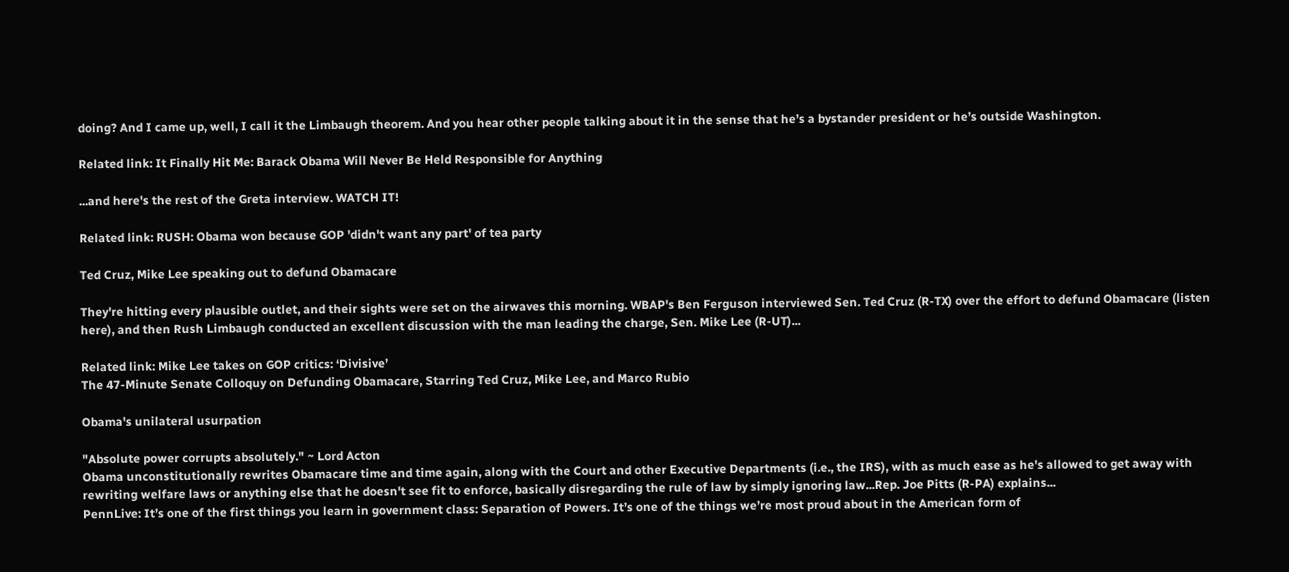doing? And I came up, well, I call it the Limbaugh theorem. And you hear other people talking about it in the sense that he’s a bystander president or he’s outside Washington.

Related link: It Finally Hit Me: Barack Obama Will Never Be Held Responsible for Anything

...and here's the rest of the Greta interview. WATCH IT!

Related link: RUSH: Obama won because GOP 'didn't want any part' of tea party

Ted Cruz, Mike Lee speaking out to defund Obamacare

They're hitting every plausible outlet, and their sights were set on the airwaves this morning. WBAP's Ben Ferguson interviewed Sen. Ted Cruz (R-TX) over the effort to defund Obamacare (listen here), and then Rush Limbaugh conducted an excellent discussion with the man leading the charge, Sen. Mike Lee (R-UT)...

Related link: Mike Lee takes on GOP critics: ‘Divisive’
The 47-Minute Senate Colloquy on Defunding Obamacare, Starring Ted Cruz, Mike Lee, and Marco Rubio

Obama's unilateral usurpation

"Absolute power corrupts absolutely." ~ Lord Acton
Obama unconstitutionally rewrites Obamacare time and time again, along with the Court and other Executive Departments (i.e., the IRS), with as much ease as he's allowed to get away with rewriting welfare laws or anything else that he doesn't see fit to enforce, basically disregarding the rule of law by simply ignoring law...Rep. Joe Pitts (R-PA) explains...
PennLive: It’s one of the first things you learn in government class: Separation of Powers. It’s one of the things we’re most proud about in the American form of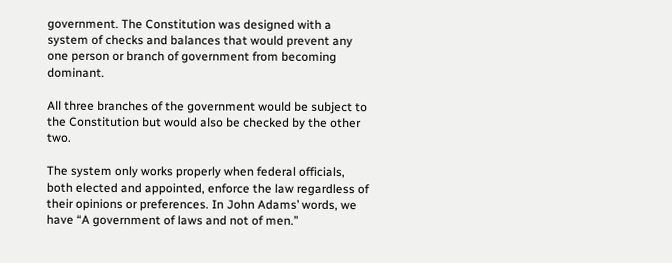government. The Constitution was designed with a system of checks and balances that would prevent any one person or branch of government from becoming dominant.

All three branches of the government would be subject to the Constitution but would also be checked by the other two.

The system only works properly when federal officials, both elected and appointed, enforce the law regardless of their opinions or preferences. In John Adams’ words, we have “A government of laws and not of men.”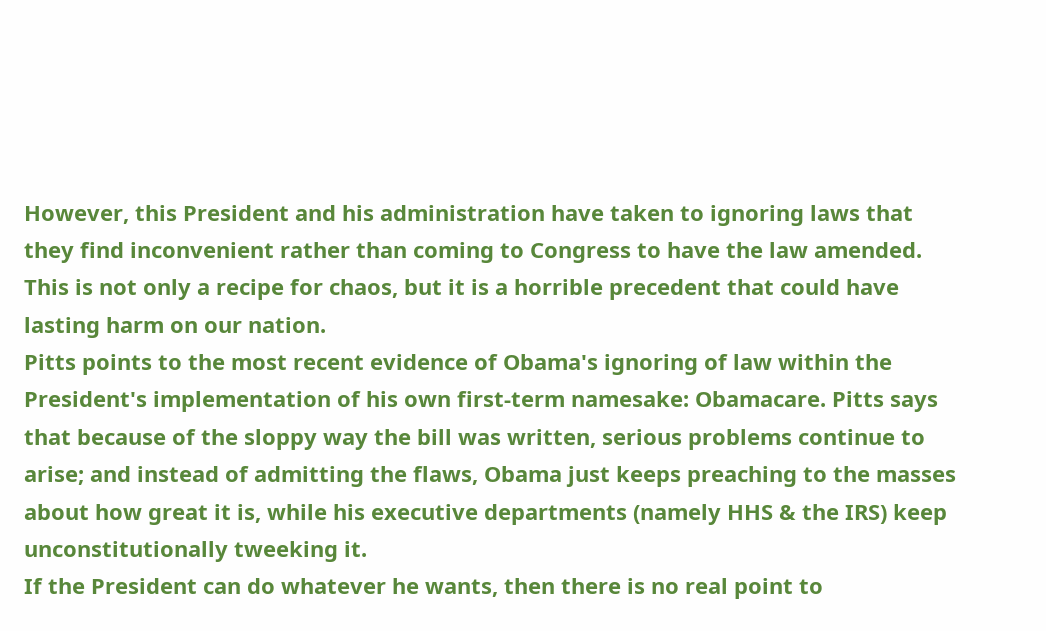However, this President and his administration have taken to ignoring laws that they find inconvenient rather than coming to Congress to have the law amended. This is not only a recipe for chaos, but it is a horrible precedent that could have lasting harm on our nation.
Pitts points to the most recent evidence of Obama's ignoring of law within the President's implementation of his own first-term namesake: Obamacare. Pitts says that because of the sloppy way the bill was written, serious problems continue to arise; and instead of admitting the flaws, Obama just keeps preaching to the masses about how great it is, while his executive departments (namely HHS & the IRS) keep unconstitutionally tweeking it.
If the President can do whatever he wants, then there is no real point to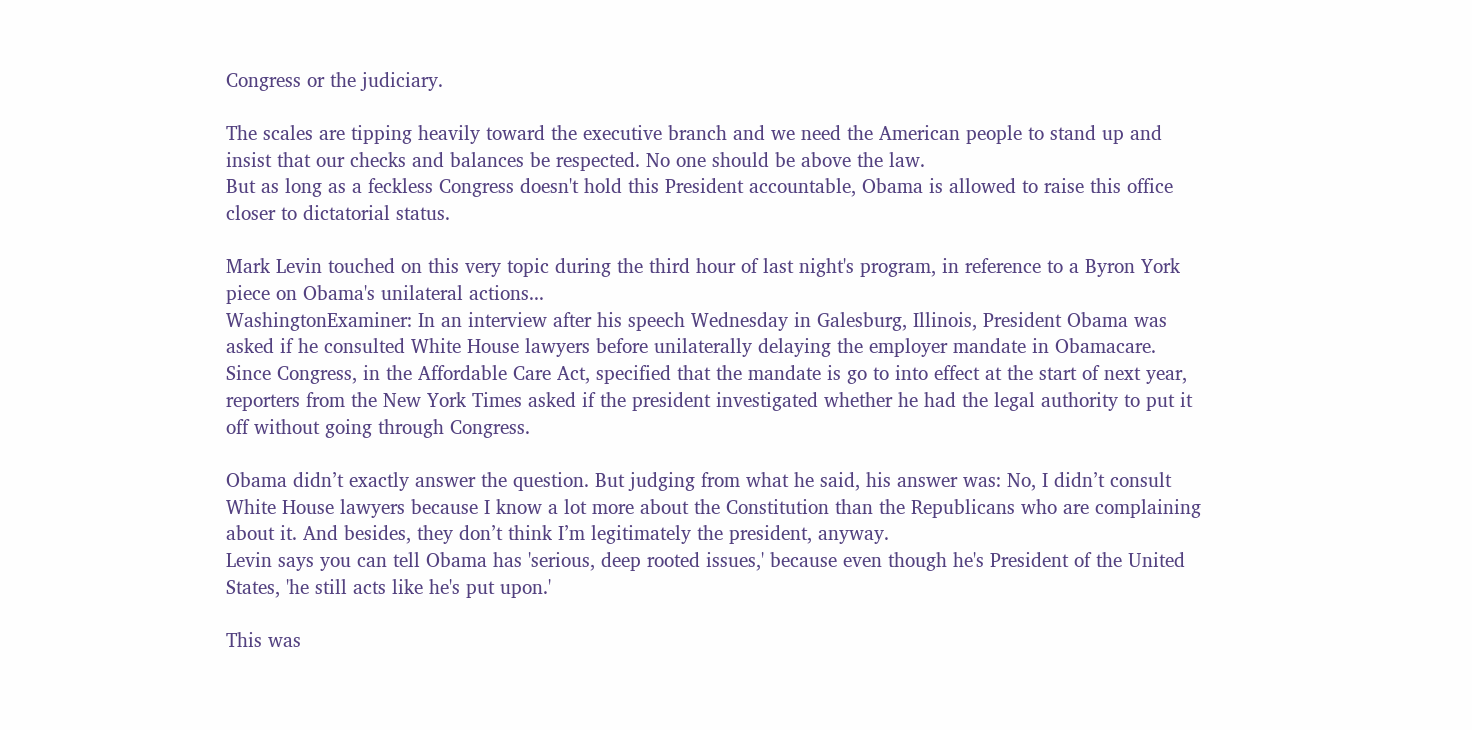Congress or the judiciary.

The scales are tipping heavily toward the executive branch and we need the American people to stand up and insist that our checks and balances be respected. No one should be above the law.
But as long as a feckless Congress doesn't hold this President accountable, Obama is allowed to raise this office closer to dictatorial status.

Mark Levin touched on this very topic during the third hour of last night's program, in reference to a Byron York piece on Obama's unilateral actions...
WashingtonExaminer: In an interview after his speech Wednesday in Galesburg, Illinois, President Obama was asked if he consulted White House lawyers before unilaterally delaying the employer mandate in Obamacare. Since Congress, in the Affordable Care Act, specified that the mandate is go to into effect at the start of next year, reporters from the New York Times asked if the president investigated whether he had the legal authority to put it off without going through Congress.

Obama didn’t exactly answer the question. But judging from what he said, his answer was: No, I didn’t consult White House lawyers because I know a lot more about the Constitution than the Republicans who are complaining about it. And besides, they don’t think I’m legitimately the president, anyway.
Levin says you can tell Obama has 'serious, deep rooted issues,' because even though he's President of the United States, 'he still acts like he's put upon.'

This was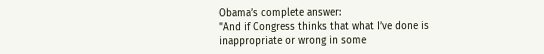Obama’s complete answer:
"And if Congress thinks that what I’ve done is inappropriate or wrong in some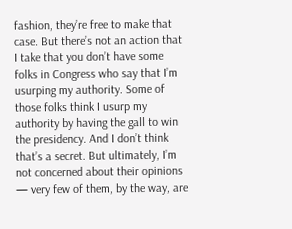fashion, they’re free to make that case. But there’s not an action that I take that you don’t have some folks in Congress who say that I’m usurping my authority. Some of those folks think I usurp my authority by having the gall to win the presidency. And I don’t think that’s a secret. But ultimately, I’m not concerned about their opinions — very few of them, by the way, are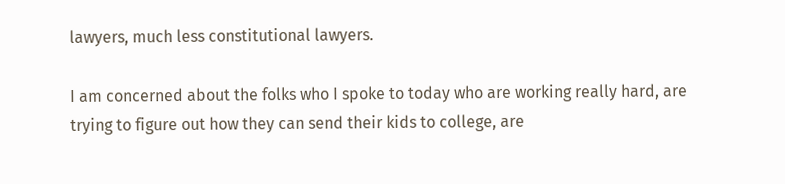lawyers, much less constitutional lawyers.

I am concerned about the folks who I spoke to today who are working really hard, are trying to figure out how they can send their kids to college, are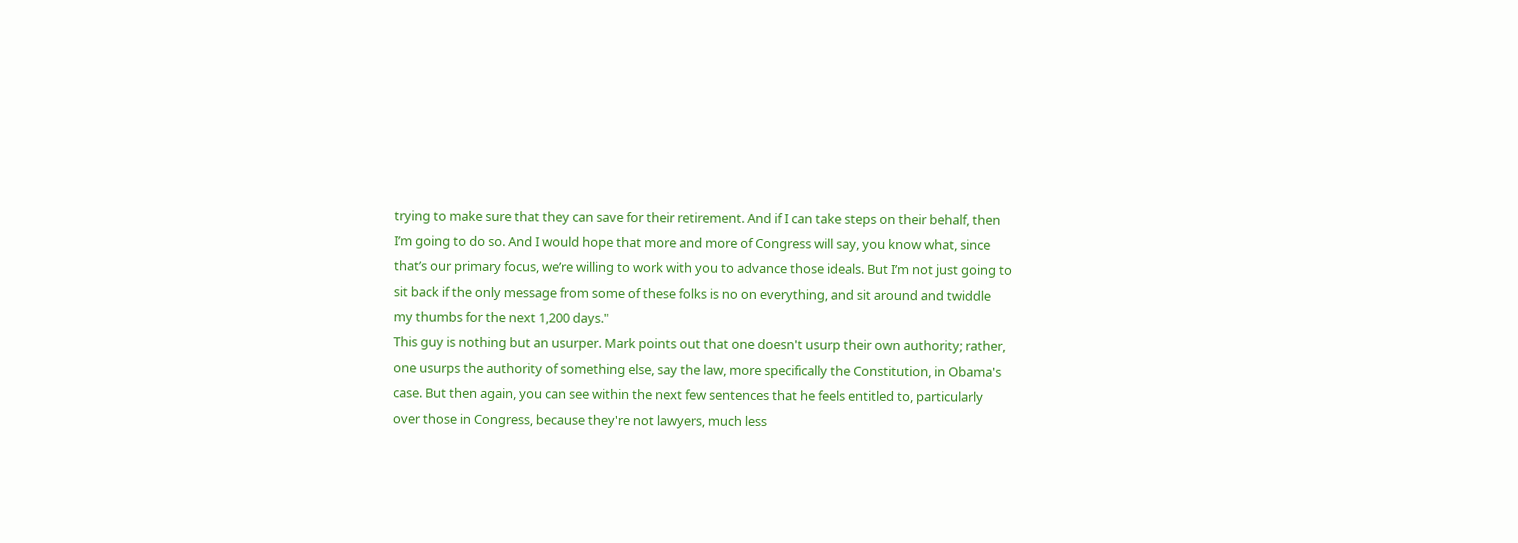trying to make sure that they can save for their retirement. And if I can take steps on their behalf, then I’m going to do so. And I would hope that more and more of Congress will say, you know what, since that’s our primary focus, we’re willing to work with you to advance those ideals. But I’m not just going to sit back if the only message from some of these folks is no on everything, and sit around and twiddle my thumbs for the next 1,200 days."
This guy is nothing but an usurper. Mark points out that one doesn't usurp their own authority; rather, one usurps the authority of something else, say the law, more specifically the Constitution, in Obama's case. But then again, you can see within the next few sentences that he feels entitled to, particularly over those in Congress, because they're not lawyers, much less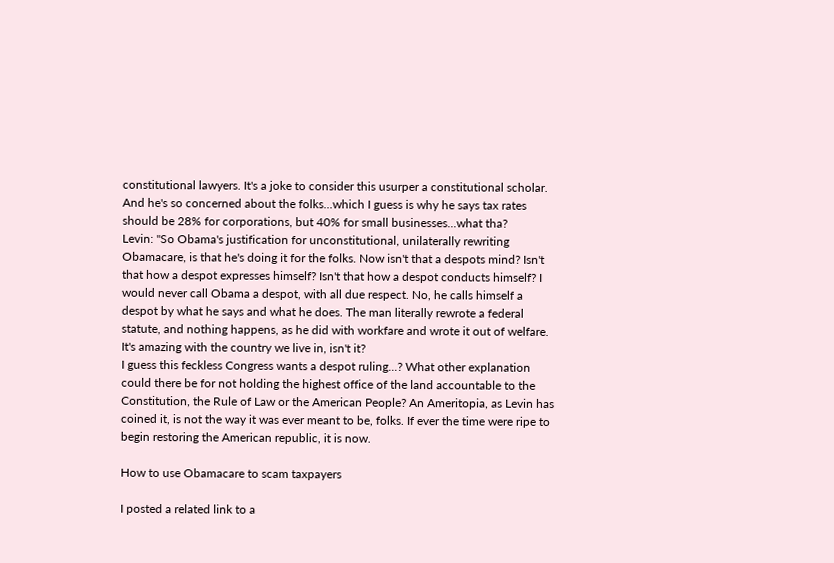constitutional lawyers. It's a joke to consider this usurper a constitutional scholar. And he's so concerned about the folks...which I guess is why he says tax rates should be 28% for corporations, but 40% for small businesses...what tha?
Levin: "So Obama's justification for unconstitutional, unilaterally rewriting Obamacare, is that he's doing it for the folks. Now isn't that a despots mind? Isn't that how a despot expresses himself? Isn't that how a despot conducts himself? I would never call Obama a despot, with all due respect. No, he calls himself a despot by what he says and what he does. The man literally rewrote a federal statute, and nothing happens, as he did with workfare and wrote it out of welfare. It's amazing with the country we live in, isn't it?
I guess this feckless Congress wants a despot ruling...? What other explanation could there be for not holding the highest office of the land accountable to the Constitution, the Rule of Law or the American People? An Ameritopia, as Levin has coined it, is not the way it was ever meant to be, folks. If ever the time were ripe to begin restoring the American republic, it is now.

How to use Obamacare to scam taxpayers

I posted a related link to a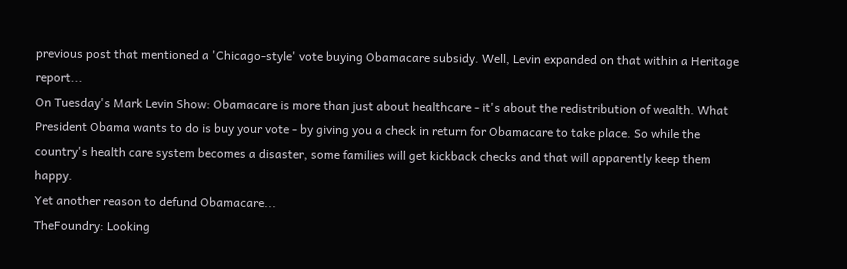previous post that mentioned a 'Chicago-style' vote buying Obamacare subsidy. Well, Levin expanded on that within a Heritage report...
On Tuesday's Mark Levin Show: Obamacare is more than just about healthcare - it's about the redistribution of wealth. What President Obama wants to do is buy your vote - by giving you a check in return for Obamacare to take place. So while the country's health care system becomes a disaster, some families will get kickback checks and that will apparently keep them happy.
Yet another reason to defund Obamacare...
TheFoundry: Looking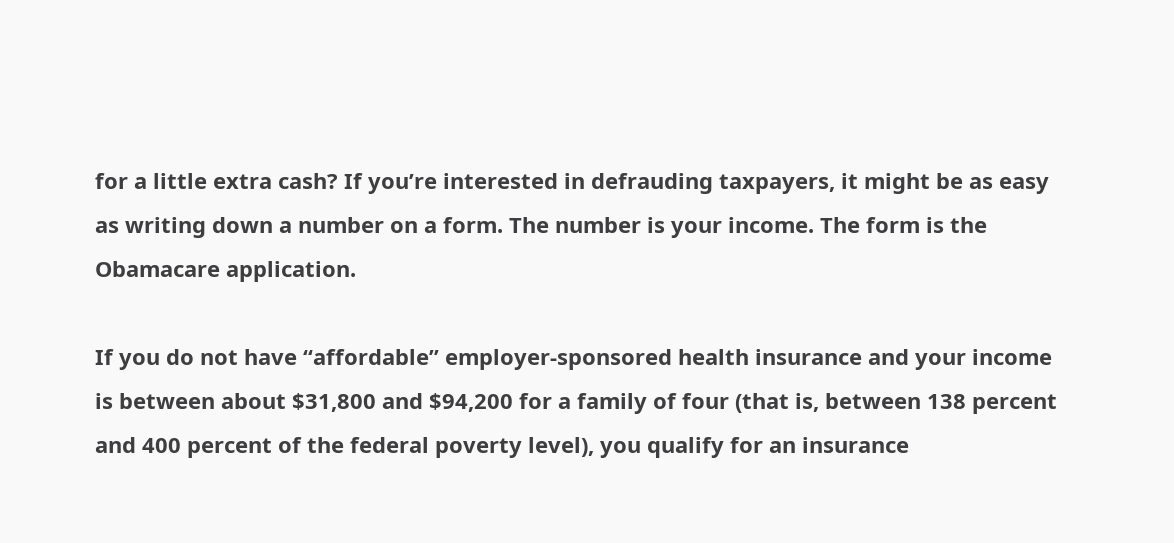for a little extra cash? If you’re interested in defrauding taxpayers, it might be as easy as writing down a number on a form. The number is your income. The form is the Obamacare application.

If you do not have “affordable” employer-sponsored health insurance and your income is between about $31,800 and $94,200 for a family of four (that is, between 138 percent and 400 percent of the federal poverty level), you qualify for an insurance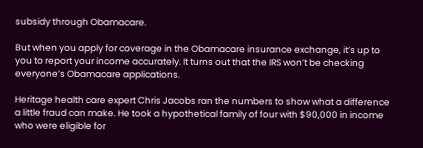subsidy through Obamacare.

But when you apply for coverage in the Obamacare insurance exchange, it’s up to you to report your income accurately. It turns out that the IRS won’t be checking everyone’s Obamacare applications.

Heritage health care expert Chris Jacobs ran the numbers to show what a difference a little fraud can make. He took a hypothetical family of four with $90,000 in income who were eligible for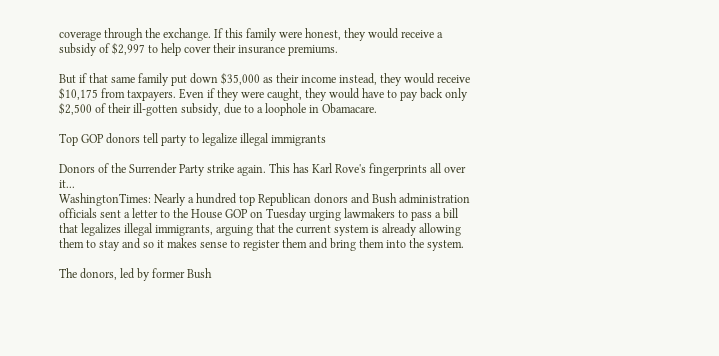coverage through the exchange. If this family were honest, they would receive a subsidy of $2,997 to help cover their insurance premiums.

But if that same family put down $35,000 as their income instead, they would receive $10,175 from taxpayers. Even if they were caught, they would have to pay back only $2,500 of their ill-gotten subsidy, due to a loophole in Obamacare.

Top GOP donors tell party to legalize illegal immigrants

Donors of the Surrender Party strike again. This has Karl Rove's fingerprints all over it...
WashingtonTimes: Nearly a hundred top Republican donors and Bush administration officials sent a letter to the House GOP on Tuesday urging lawmakers to pass a bill that legalizes illegal immigrants, arguing that the current system is already allowing them to stay and so it makes sense to register them and bring them into the system.

The donors, led by former Bush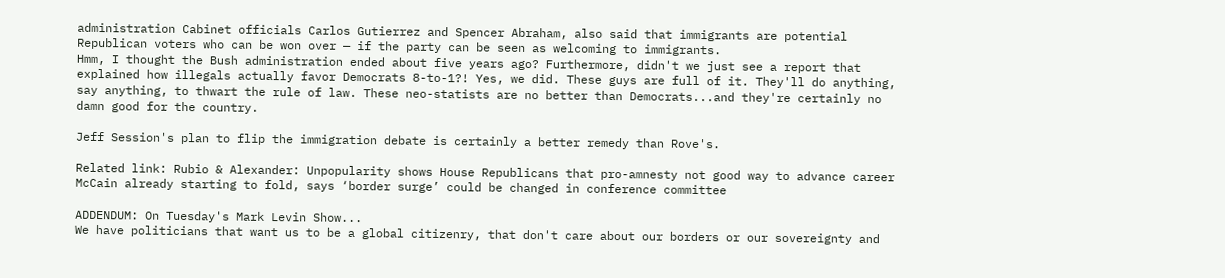administration Cabinet officials Carlos Gutierrez and Spencer Abraham, also said that immigrants are potential Republican voters who can be won over — if the party can be seen as welcoming to immigrants.
Hmm, I thought the Bush administration ended about five years ago? Furthermore, didn't we just see a report that explained how illegals actually favor Democrats 8-to-1?! Yes, we did. These guys are full of it. They'll do anything, say anything, to thwart the rule of law. These neo-statists are no better than Democrats...and they're certainly no damn good for the country.

Jeff Session's plan to flip the immigration debate is certainly a better remedy than Rove's.

Related link: Rubio & Alexander: Unpopularity shows House Republicans that pro-amnesty not good way to advance career
McCain already starting to fold, says ‘border surge’ could be changed in conference committee

ADDENDUM: On Tuesday's Mark Levin Show...
We have politicians that want us to be a global citizenry, that don't care about our borders or our sovereignty and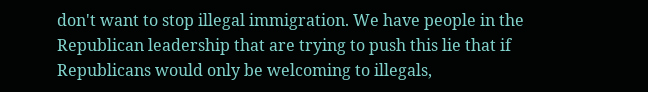don't want to stop illegal immigration. We have people in the Republican leadership that are trying to push this lie that if Republicans would only be welcoming to illegals,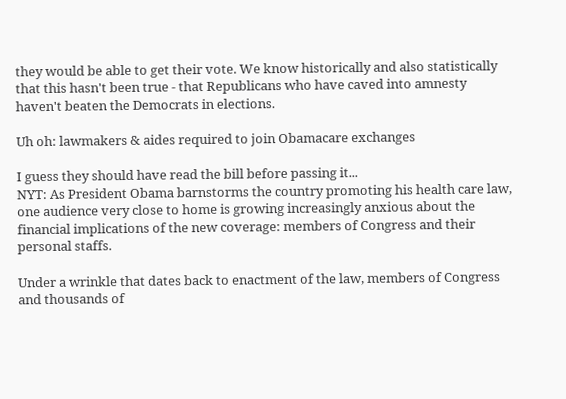they would be able to get their vote. We know historically and also statistically that this hasn't been true - that Republicans who have caved into amnesty haven't beaten the Democrats in elections.

Uh oh: lawmakers & aides required to join Obamacare exchanges

I guess they should have read the bill before passing it...
NYT: As President Obama barnstorms the country promoting his health care law, one audience very close to home is growing increasingly anxious about the financial implications of the new coverage: members of Congress and their personal staffs.

Under a wrinkle that dates back to enactment of the law, members of Congress and thousands of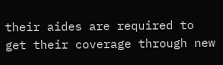their aides are required to get their coverage through new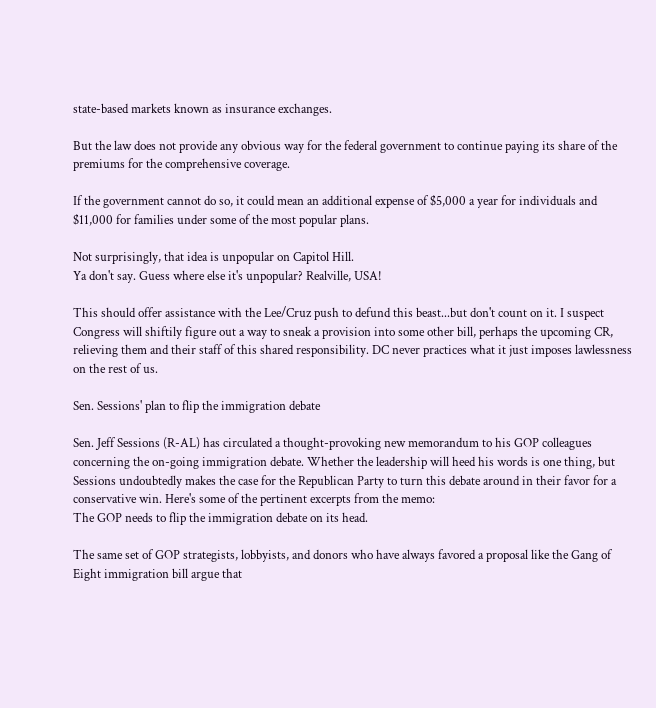state-based markets known as insurance exchanges.

But the law does not provide any obvious way for the federal government to continue paying its share of the premiums for the comprehensive coverage.

If the government cannot do so, it could mean an additional expense of $5,000 a year for individuals and $11,000 for families under some of the most popular plans.

Not surprisingly, that idea is unpopular on Capitol Hill.
Ya don't say. Guess where else it's unpopular? Realville, USA!

This should offer assistance with the Lee/Cruz push to defund this beast...but don't count on it. I suspect Congress will shiftily figure out a way to sneak a provision into some other bill, perhaps the upcoming CR, relieving them and their staff of this shared responsibility. DC never practices what it just imposes lawlessness on the rest of us.

Sen. Sessions' plan to flip the immigration debate

Sen. Jeff Sessions (R-AL) has circulated a thought-provoking new memorandum to his GOP colleagues concerning the on-going immigration debate. Whether the leadership will heed his words is one thing, but Sessions undoubtedly makes the case for the Republican Party to turn this debate around in their favor for a conservative win. Here's some of the pertinent excerpts from the memo:
The GOP needs to flip the immigration debate on its head.

The same set of GOP strategists, lobbyists, and donors who have always favored a proposal like the Gang of Eight immigration bill argue that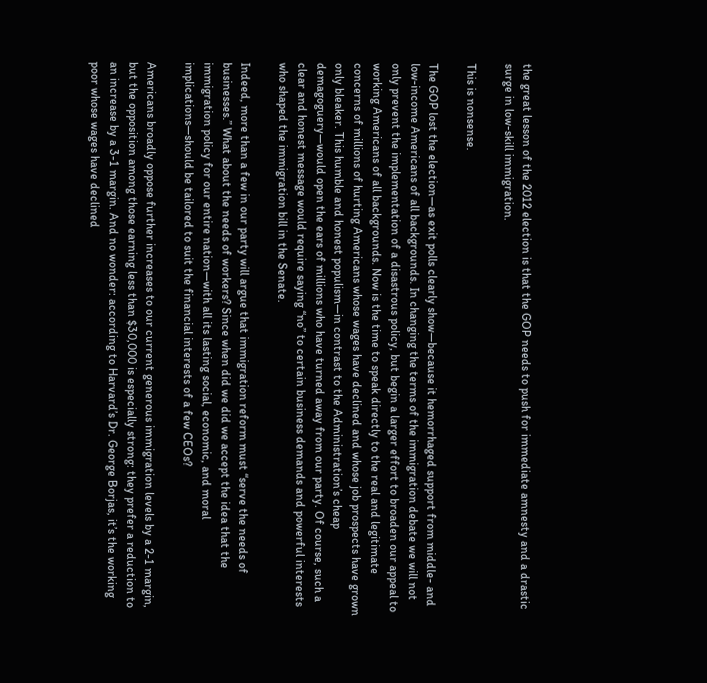the great lesson of the 2012 election is that the GOP needs to push for immediate amnesty and a drastic surge in low-skill immigration.

This is nonsense.

The GOP lost the election—as exit polls clearly show—because it hemorrhaged support from middle- and low-income Americans of all backgrounds. In changing the terms of the immigration debate we will not only prevent the implementation of a disastrous policy, but begin a larger effort to broaden our appeal to working Americans of all backgrounds. Now is the time to speak directly to the real and legitimate concerns of millions of hurting Americans whose wages have declined and whose job prospects have grown only bleaker. This humble and honest populism—in contrast to the Administration’s cheap demagoguery—would open the ears of millions who have turned away from our party. Of course, such a clear and honest message would require saying “no” to certain business demands and powerful interests who shaped the immigration bill in the Senate.

Indeed, more than a few in our party will argue that immigration reform must “serve the needs of businesses.” What about the needs of workers? Since when did we did we accept the idea that the immigration policy for our entire nation—with all its lasting social, economic, and moral implications—should be tailored to suit the financial interests of a few CEOs?

Americans broadly oppose further increases to our current generous immigration levels by a 2-1 margin, but the opposition among those earning less than $30,000 is especially strong: they prefer a reduction to an increase by a 3-1 margin. And no wonder: according to Harvard’s Dr. George Borjas, it’s the working poor whose wages have declined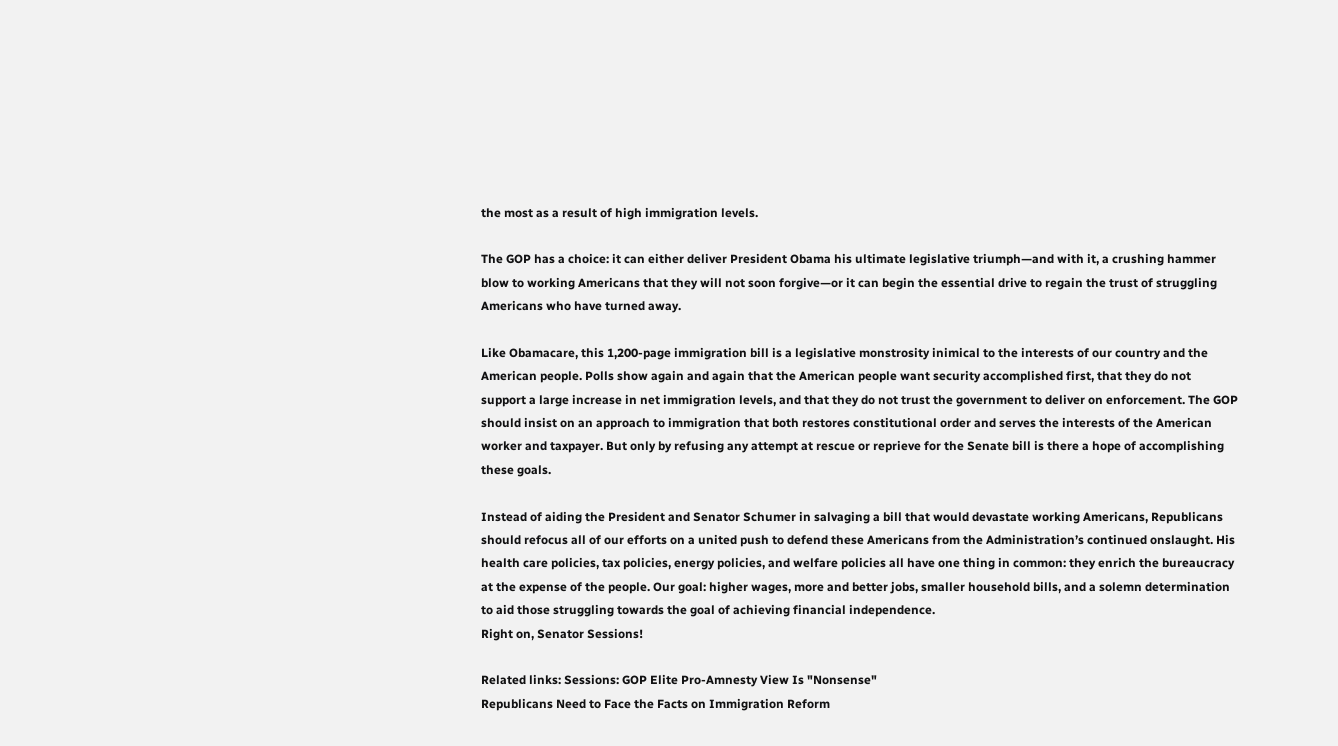the most as a result of high immigration levels.

The GOP has a choice: it can either deliver President Obama his ultimate legislative triumph—and with it, a crushing hammer blow to working Americans that they will not soon forgive—or it can begin the essential drive to regain the trust of struggling Americans who have turned away.

Like Obamacare, this 1,200-page immigration bill is a legislative monstrosity inimical to the interests of our country and the American people. Polls show again and again that the American people want security accomplished first, that they do not support a large increase in net immigration levels, and that they do not trust the government to deliver on enforcement. The GOP should insist on an approach to immigration that both restores constitutional order and serves the interests of the American worker and taxpayer. But only by refusing any attempt at rescue or reprieve for the Senate bill is there a hope of accomplishing these goals.

Instead of aiding the President and Senator Schumer in salvaging a bill that would devastate working Americans, Republicans should refocus all of our efforts on a united push to defend these Americans from the Administration’s continued onslaught. His health care policies, tax policies, energy policies, and welfare policies all have one thing in common: they enrich the bureaucracy at the expense of the people. Our goal: higher wages, more and better jobs, smaller household bills, and a solemn determination to aid those struggling towards the goal of achieving financial independence.
Right on, Senator Sessions!

Related links: Sessions: GOP Elite Pro-Amnesty View Is "Nonsense"
Republicans Need to Face the Facts on Immigration Reform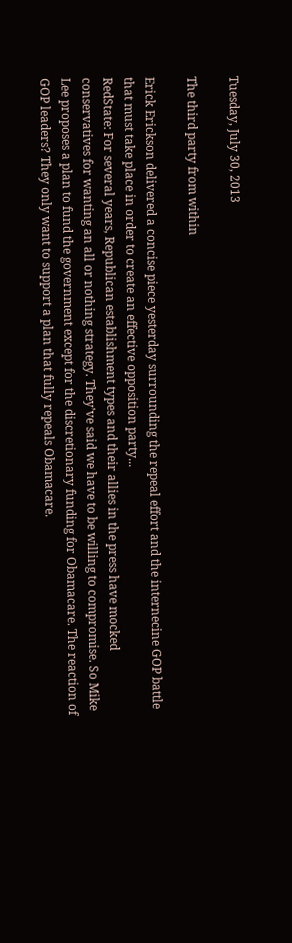Tuesday, July 30, 2013

The third party from within

Erick Erickson delivered a concise piece yesterday surrounding the repeal effort and the internecine GOP battle that must take place in order to create an effective opposition party...
RedState: For several years, Republican establishment types and their allies in the press have mocked conservatives for wanting an all or nothing strategy. They’ve said we have to be willing to compromise. So Mike Lee proposes a plan to fund the government except for the discretionary funding for Obamacare. The reaction of GOP leaders? They only want to support a plan that fully repeals Obamacare.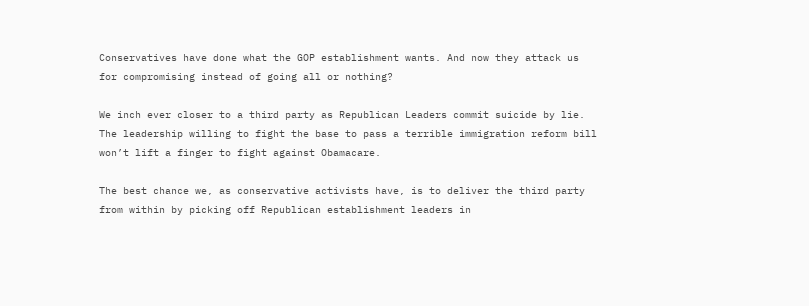Conservatives have done what the GOP establishment wants. And now they attack us for compromising instead of going all or nothing?

We inch ever closer to a third party as Republican Leaders commit suicide by lie. The leadership willing to fight the base to pass a terrible immigration reform bill won’t lift a finger to fight against Obamacare.

The best chance we, as conservative activists have, is to deliver the third party from within by picking off Republican establishment leaders in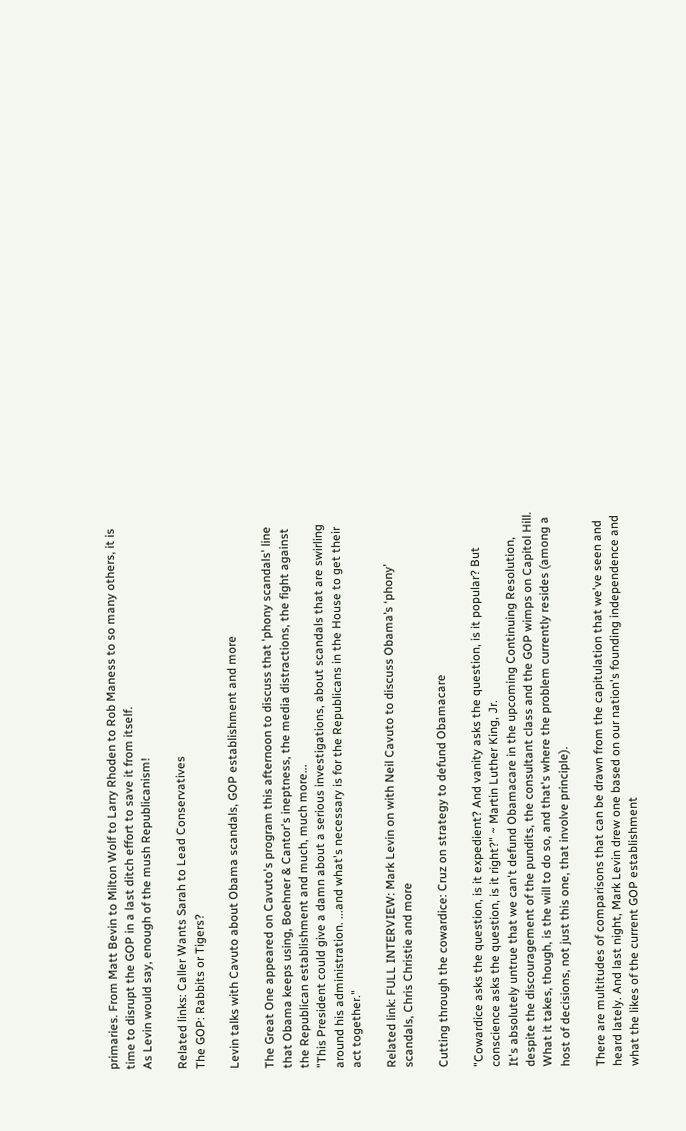primaries. From Matt Bevin to Milton Wolf to Larry Rhoden to Rob Maness to so many others, it is time to disrupt the GOP in a last ditch effort to save it from itself.
As Levin would say, enough of the mush Republicanism!

Related links: Caller Wants Sarah to Lead Conservatives
The GOP: Rabbits or Tigers?

Levin talks with Cavuto about Obama scandals, GOP establishment and more

The Great One appeared on Cavuto's program this afternoon to discuss that 'phony scandals' line that Obama keeps using, Boehner & Cantor's ineptness, the media distractions, the fight against the Republican establishment and much, much more...
"This President could give a damn about a serious investigations, about scandals that are swirling around his administration. ...and what's necessary is for the Republicans in the House to get their act together."

Related link: FULL INTERVIEW: Mark Levin on with Neil Cavuto to discuss Obama’s ‘phony’ scandals, Chris Christie and more

Cutting through the cowardice: Cruz on strategy to defund Obamacare

"Cowardice asks the question, is it expedient? And vanity asks the question, is it popular? But conscience asks the question, is it right?" ~ Martin Luther King, Jr.
It's absolutely untrue that we can't defund Obamacare in the upcoming Continuing Resolution, despite the discouragement of the pundits, the consultant class and the GOP wimps on Capitol Hill. What it takes, though, is the will to do so, and that's where the problem currently resides (among a host of decisions, not just this one, that involve principle).

There are multitudes of comparisons that can be drawn from the capitulation that we've seen and heard lately. And last night, Mark Levin drew one based on our nation's founding independence and what the likes of the current GOP establishment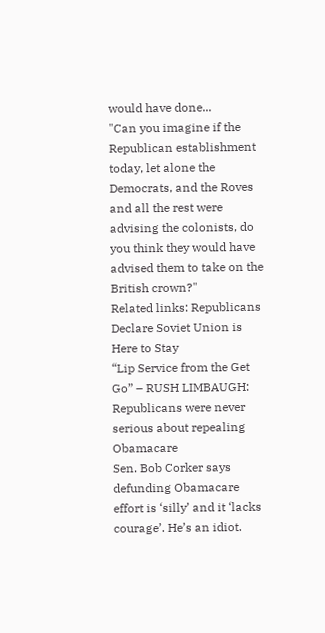would have done...
"Can you imagine if the Republican establishment today, let alone the Democrats, and the Roves and all the rest were advising the colonists, do you think they would have advised them to take on the British crown?"
Related links: Republicans Declare Soviet Union is Here to Stay
“Lip Service from the Get Go” – RUSH LIMBAUGH: Republicans were never serious about repealing Obamacare
Sen. Bob Corker says defunding Obamacare effort is ‘silly’ and it ‘lacks courage’. He’s an idiot.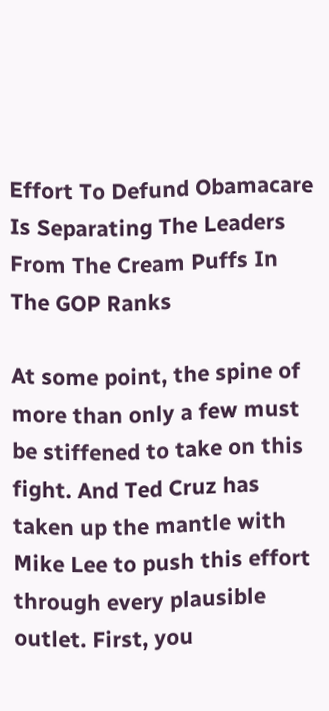Effort To Defund Obamacare Is Separating The Leaders From The Cream Puffs In The GOP Ranks

At some point, the spine of more than only a few must be stiffened to take on this fight. And Ted Cruz has taken up the mantle with Mike Lee to push this effort through every plausible outlet. First, you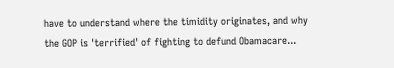have to understand where the timidity originates, and why the GOP is 'terrified' of fighting to defund Obamacare...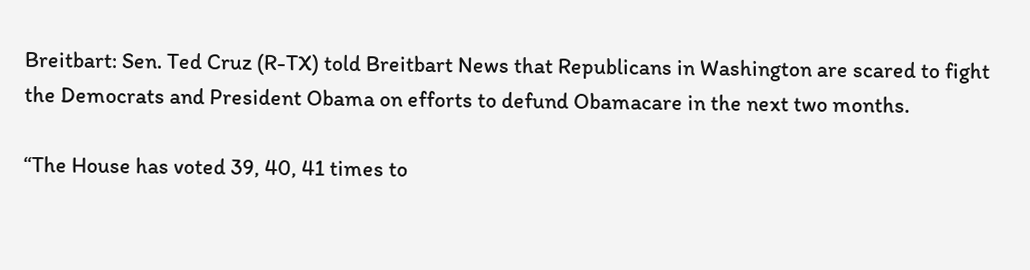Breitbart: Sen. Ted Cruz (R-TX) told Breitbart News that Republicans in Washington are scared to fight the Democrats and President Obama on efforts to defund Obamacare in the next two months.

“The House has voted 39, 40, 41 times to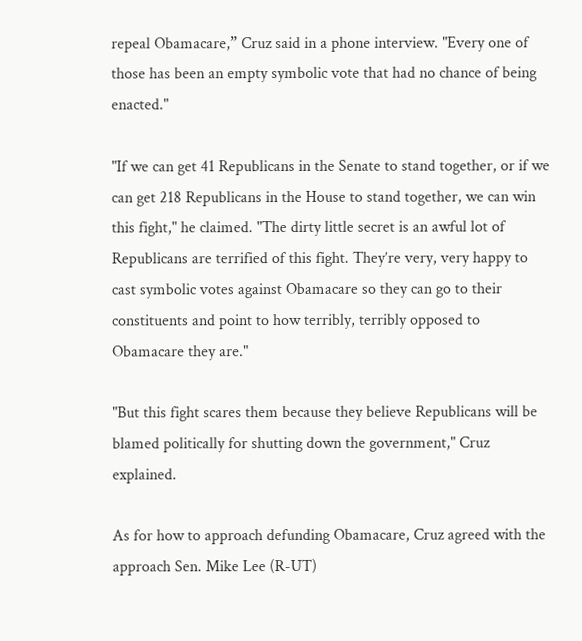repeal Obamacare,” Cruz said in a phone interview. "Every one of those has been an empty symbolic vote that had no chance of being enacted."

"If we can get 41 Republicans in the Senate to stand together, or if we can get 218 Republicans in the House to stand together, we can win this fight," he claimed. "The dirty little secret is an awful lot of Republicans are terrified of this fight. They’re very, very happy to cast symbolic votes against Obamacare so they can go to their constituents and point to how terribly, terribly opposed to Obamacare they are."

"But this fight scares them because they believe Republicans will be blamed politically for shutting down the government," Cruz explained.

As for how to approach defunding Obamacare, Cruz agreed with the approach Sen. Mike Lee (R-UT)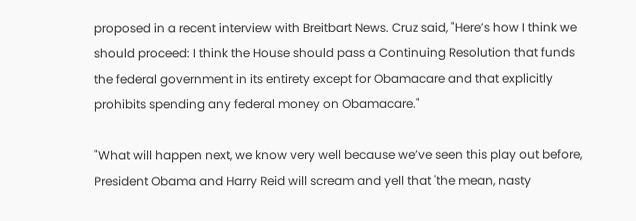proposed in a recent interview with Breitbart News. Cruz said, "Here’s how I think we should proceed: I think the House should pass a Continuing Resolution that funds the federal government in its entirety except for Obamacare and that explicitly prohibits spending any federal money on Obamacare."

"What will happen next, we know very well because we’ve seen this play out before, President Obama and Harry Reid will scream and yell that 'the mean, nasty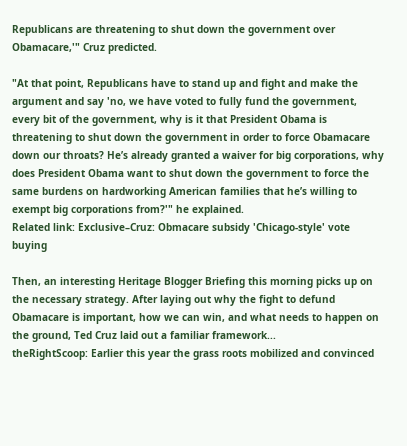Republicans are threatening to shut down the government over Obamacare,'" Cruz predicted.

"At that point, Republicans have to stand up and fight and make the argument and say 'no, we have voted to fully fund the government, every bit of the government, why is it that President Obama is threatening to shut down the government in order to force Obamacare down our throats? He’s already granted a waiver for big corporations, why does President Obama want to shut down the government to force the same burdens on hardworking American families that he’s willing to exempt big corporations from?'" he explained.
Related link: Exclusive–Cruz: Obmacare subsidy 'Chicago-style' vote buying

Then, an interesting Heritage Blogger Briefing this morning picks up on the necessary strategy. After laying out why the fight to defund Obamacare is important, how we can win, and what needs to happen on the ground, Ted Cruz laid out a familiar framework...
theRightScoop: Earlier this year the grass roots mobilized and convinced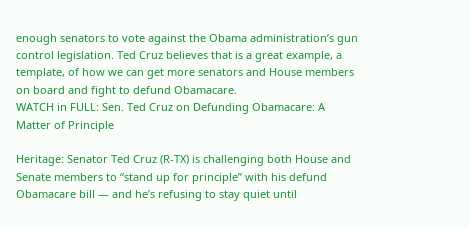enough senators to vote against the Obama administration’s gun control legislation. Ted Cruz believes that is a great example, a template, of how we can get more senators and House members on board and fight to defund Obamacare.
WATCH in FULL: Sen. Ted Cruz on Defunding Obamacare: A Matter of Principle

Heritage: Senator Ted Cruz (R-TX) is challenging both House and Senate members to “stand up for principle” with his defund Obamacare bill — and he’s refusing to stay quiet until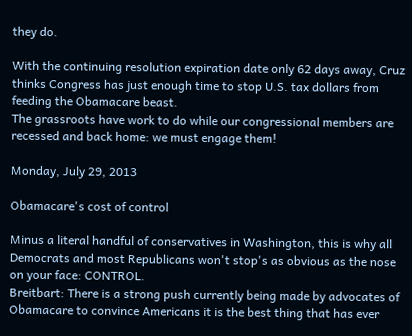they do.

With the continuing resolution expiration date only 62 days away, Cruz thinks Congress has just enough time to stop U.S. tax dollars from feeding the Obamacare beast.
The grassroots have work to do while our congressional members are recessed and back home: we must engage them!

Monday, July 29, 2013

Obamacare's cost of control

Minus a literal handful of conservatives in Washington, this is why all Democrats and most Republicans won't stop's as obvious as the nose on your face: CONTROL.
Breitbart: There is a strong push currently being made by advocates of Obamacare to convince Americans it is the best thing that has ever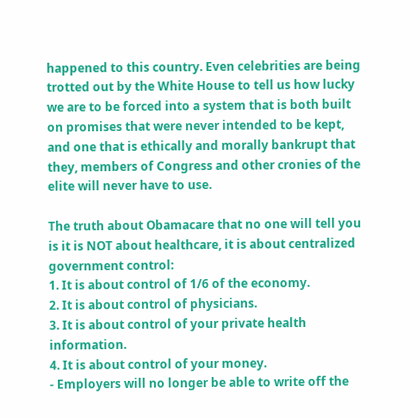happened to this country. Even celebrities are being trotted out by the White House to tell us how lucky we are to be forced into a system that is both built on promises that were never intended to be kept, and one that is ethically and morally bankrupt that they, members of Congress and other cronies of the elite will never have to use.

The truth about Obamacare that no one will tell you is it is NOT about healthcare, it is about centralized government control:
1. It is about control of 1/6 of the economy.
2. It is about control of physicians.
3. It is about control of your private health information.
4. It is about control of your money.
- Employers will no longer be able to write off the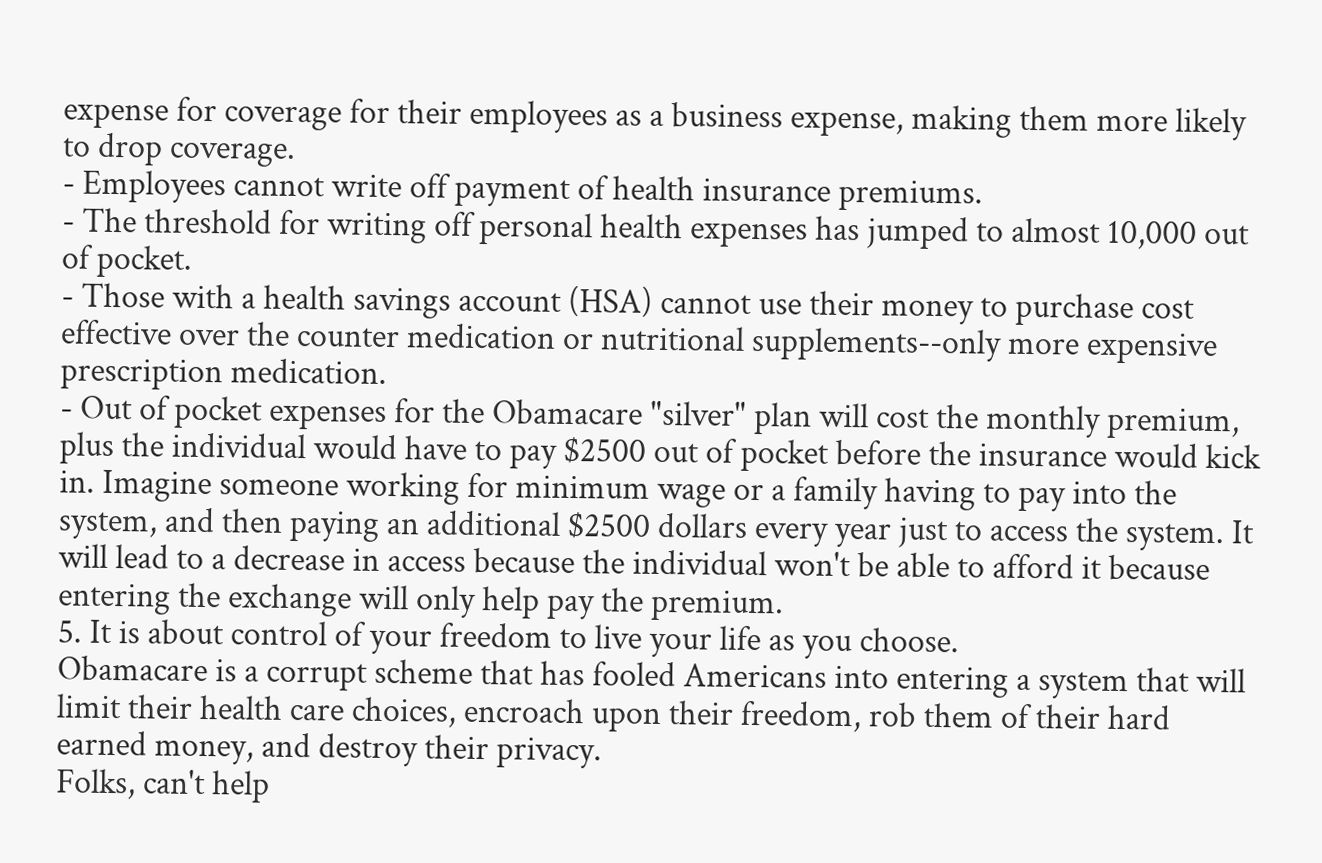expense for coverage for their employees as a business expense, making them more likely to drop coverage.
- Employees cannot write off payment of health insurance premiums.
- The threshold for writing off personal health expenses has jumped to almost 10,000 out of pocket.
- Those with a health savings account (HSA) cannot use their money to purchase cost effective over the counter medication or nutritional supplements--only more expensive prescription medication.
- Out of pocket expenses for the Obamacare "silver" plan will cost the monthly premium, plus the individual would have to pay $2500 out of pocket before the insurance would kick in. Imagine someone working for minimum wage or a family having to pay into the system, and then paying an additional $2500 dollars every year just to access the system. It will lead to a decrease in access because the individual won't be able to afford it because entering the exchange will only help pay the premium.
5. It is about control of your freedom to live your life as you choose.
Obamacare is a corrupt scheme that has fooled Americans into entering a system that will limit their health care choices, encroach upon their freedom, rob them of their hard earned money, and destroy their privacy.
Folks, can't help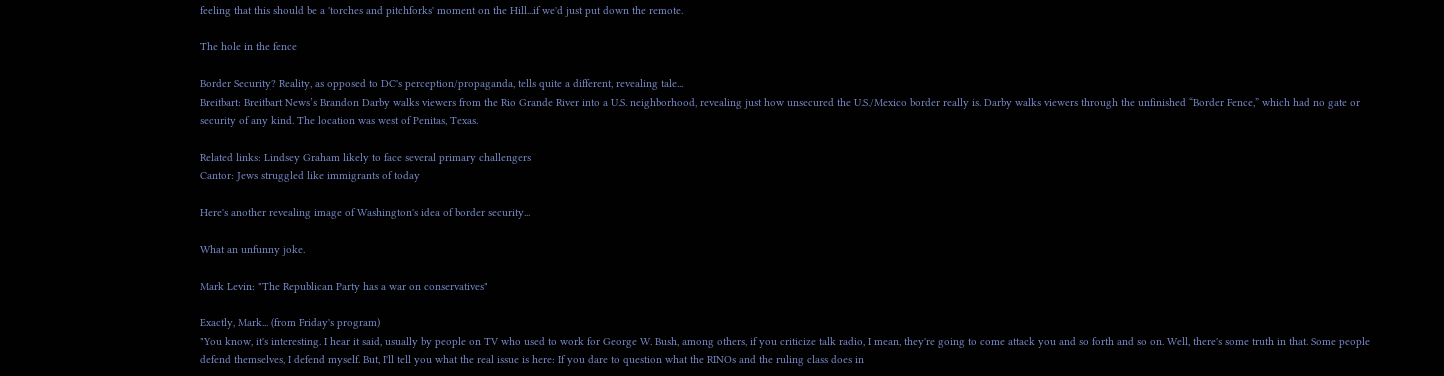feeling that this should be a 'torches and pitchforks' moment on the Hill...if we'd just put down the remote.

The hole in the fence

Border Security? Reality, as opposed to DC's perception/propaganda, tells quite a different, revealing tale...
Breitbart: Breitbart News’s Brandon Darby walks viewers from the Rio Grande River into a U.S. neighborhood, revealing just how unsecured the U.S./Mexico border really is. Darby walks viewers through the unfinished “Border Fence,” which had no gate or security of any kind. The location was west of Penitas, Texas.

Related links: Lindsey Graham likely to face several primary challengers
Cantor: Jews struggled like immigrants of today

Here's another revealing image of Washington's idea of border security...

What an unfunny joke.

Mark Levin: "The Republican Party has a war on conservatives"

Exactly, Mark... (from Friday's program)
"You know, it's interesting. I hear it said, usually by people on TV who used to work for George W. Bush, among others, if you criticize talk radio, I mean, they're going to come attack you and so forth and so on. Well, there's some truth in that. Some people defend themselves, I defend myself. But, I'll tell you what the real issue is here: If you dare to question what the RINOs and the ruling class does in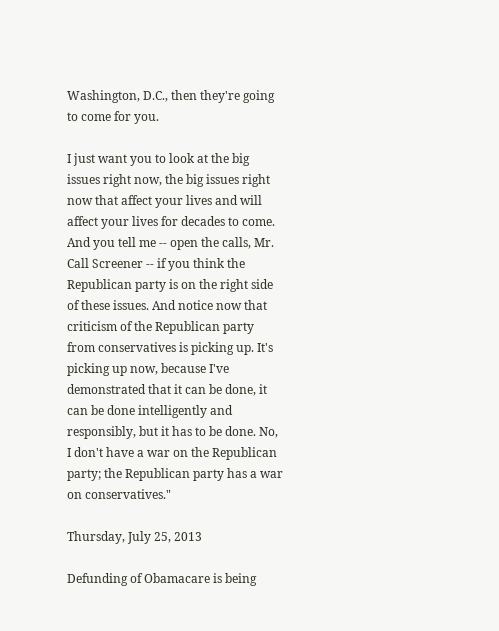Washington, D.C., then they're going to come for you.

I just want you to look at the big issues right now, the big issues right now that affect your lives and will affect your lives for decades to come. And you tell me -- open the calls, Mr. Call Screener -- if you think the Republican party is on the right side of these issues. And notice now that criticism of the Republican party from conservatives is picking up. It's picking up now, because I've demonstrated that it can be done, it can be done intelligently and responsibly, but it has to be done. No, I don't have a war on the Republican party; the Republican party has a war on conservatives."

Thursday, July 25, 2013

Defunding of Obamacare is being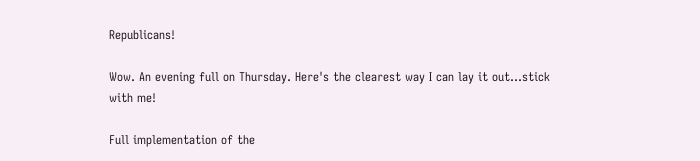Republicans!

Wow. An evening full on Thursday. Here's the clearest way I can lay it out...stick with me!

Full implementation of the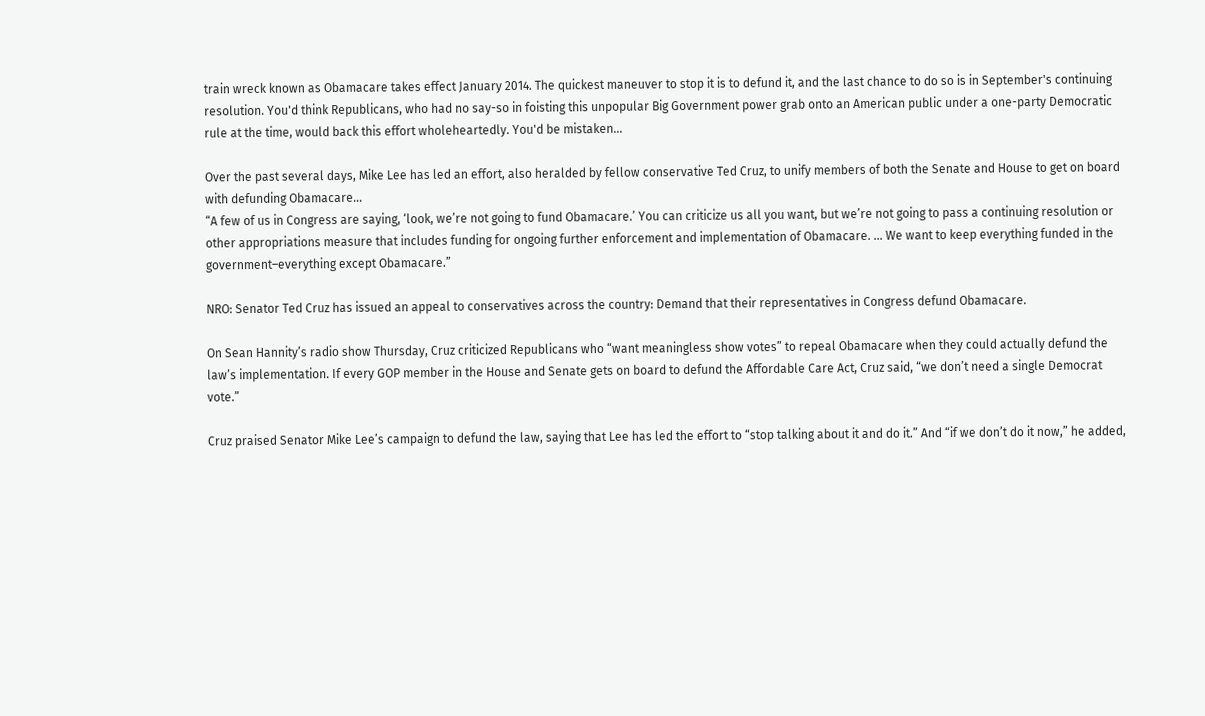train wreck known as Obamacare takes effect January 2014. The quickest maneuver to stop it is to defund it, and the last chance to do so is in September's continuing resolution. You'd think Republicans, who had no say-so in foisting this unpopular Big Government power grab onto an American public under a one-party Democratic rule at the time, would back this effort wholeheartedly. You'd be mistaken...

Over the past several days, Mike Lee has led an effort, also heralded by fellow conservative Ted Cruz, to unify members of both the Senate and House to get on board with defunding Obamacare...
“A few of us in Congress are saying, ‘look, we’re not going to fund Obamacare.’ You can criticize us all you want, but we’re not going to pass a continuing resolution or other appropriations measure that includes funding for ongoing further enforcement and implementation of Obamacare. ... We want to keep everything funded in the government–everything except Obamacare.”

NRO: Senator Ted Cruz has issued an appeal to conservatives across the country: Demand that their representatives in Congress defund Obamacare.

On Sean Hannity’s radio show Thursday, Cruz criticized Republicans who “want meaningless show votes” to repeal Obamacare when they could actually defund the law’s implementation. If every GOP member in the House and Senate gets on board to defund the Affordable Care Act, Cruz said, “we don’t need a single Democrat vote.”

Cruz praised Senator Mike Lee’s campaign to defund the law, saying that Lee has led the effort to “stop talking about it and do it.” And “if we don’t do it now,” he added,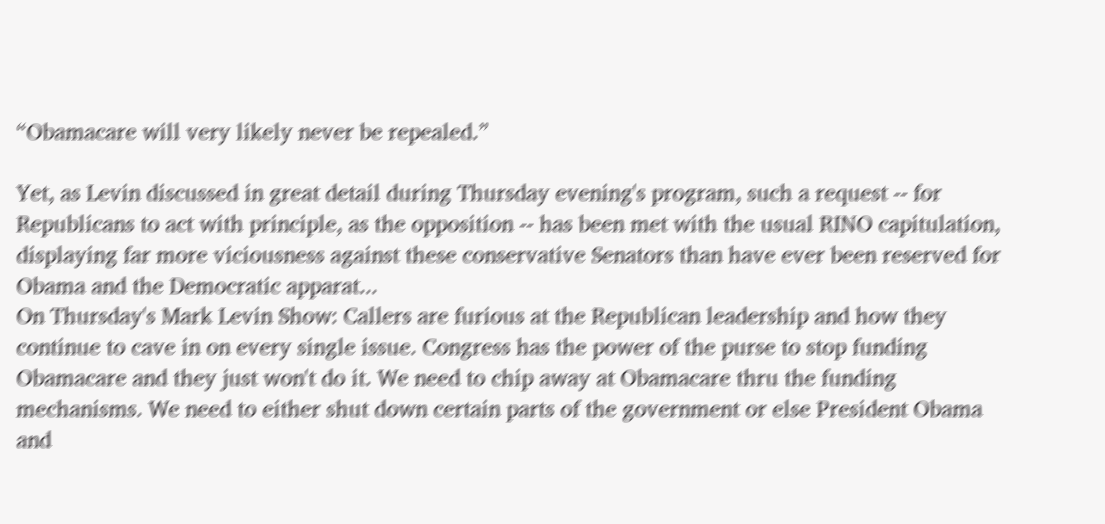“Obamacare will very likely never be repealed.”

Yet, as Levin discussed in great detail during Thursday evening's program, such a request -- for Republicans to act with principle, as the opposition -- has been met with the usual RINO capitulation, displaying far more viciousness against these conservative Senators than have ever been reserved for Obama and the Democratic apparat...
On Thursday's Mark Levin Show: Callers are furious at the Republican leadership and how they continue to cave in on every single issue. Congress has the power of the purse to stop funding Obamacare and they just won't do it. We need to chip away at Obamacare thru the funding mechanisms. We need to either shut down certain parts of the government or else President Obama and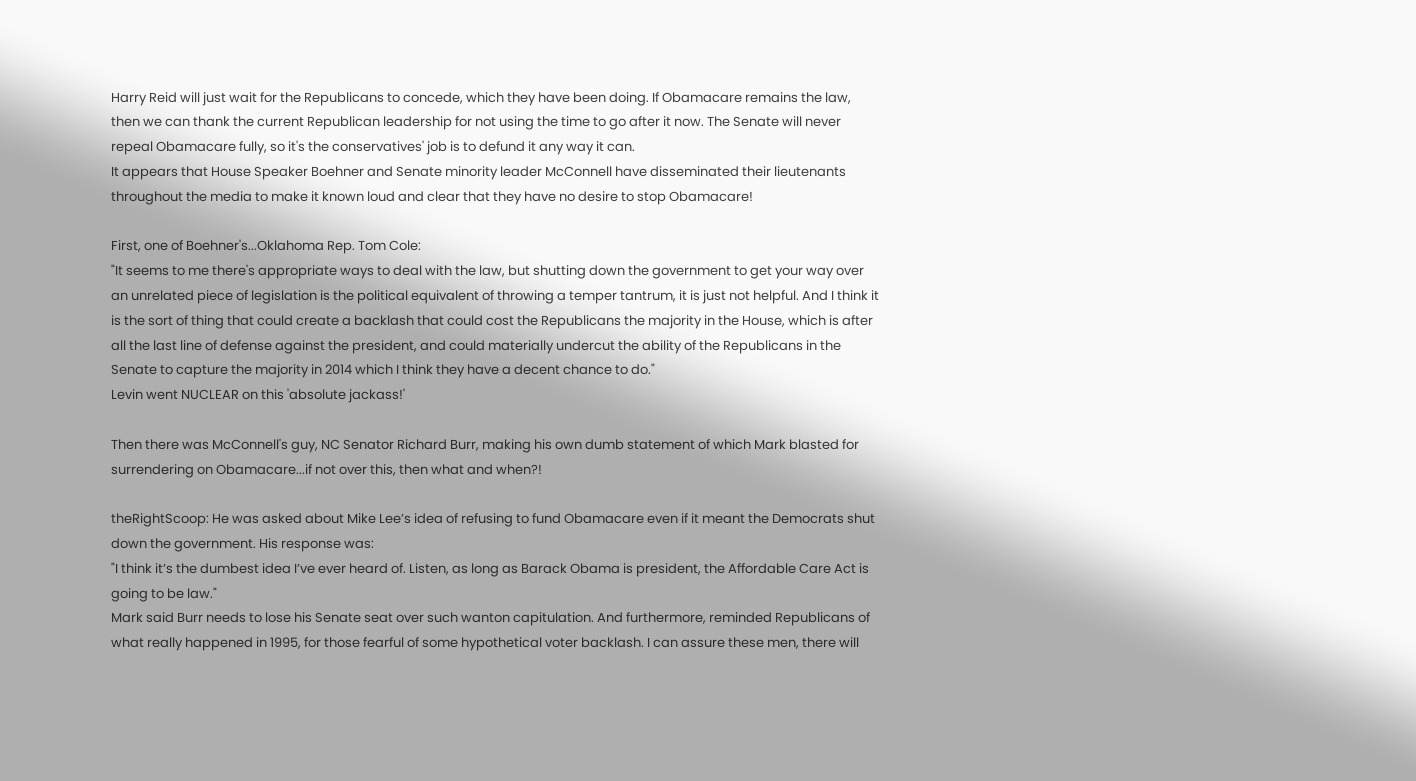Harry Reid will just wait for the Republicans to concede, which they have been doing. If Obamacare remains the law, then we can thank the current Republican leadership for not using the time to go after it now. The Senate will never repeal Obamacare fully, so it's the conservatives' job is to defund it any way it can.
It appears that House Speaker Boehner and Senate minority leader McConnell have disseminated their lieutenants throughout the media to make it known loud and clear that they have no desire to stop Obamacare!

First, one of Boehner's...Oklahoma Rep. Tom Cole:
"It seems to me there's appropriate ways to deal with the law, but shutting down the government to get your way over an unrelated piece of legislation is the political equivalent of throwing a temper tantrum, it is just not helpful. And I think it is the sort of thing that could create a backlash that could cost the Republicans the majority in the House, which is after all the last line of defense against the president, and could materially undercut the ability of the Republicans in the Senate to capture the majority in 2014 which I think they have a decent chance to do."
Levin went NUCLEAR on this 'absolute jackass!'

Then there was McConnell's guy, NC Senator Richard Burr, making his own dumb statement of which Mark blasted for surrendering on Obamacare...if not over this, then what and when?!

theRightScoop: He was asked about Mike Lee’s idea of refusing to fund Obamacare even if it meant the Democrats shut down the government. His response was:
"I think it’s the dumbest idea I’ve ever heard of. Listen, as long as Barack Obama is president, the Affordable Care Act is going to be law."
Mark said Burr needs to lose his Senate seat over such wanton capitulation. And furthermore, reminded Republicans of what really happened in 1995, for those fearful of some hypothetical voter backlash. I can assure these men, there will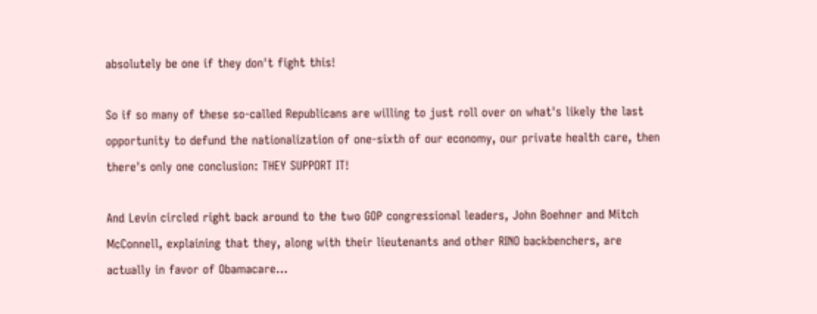absolutely be one if they don't fight this!

So if so many of these so-called Republicans are willing to just roll over on what's likely the last opportunity to defund the nationalization of one-sixth of our economy, our private health care, then there's only one conclusion: THEY SUPPORT IT!

And Levin circled right back around to the two GOP congressional leaders, John Boehner and Mitch McConnell, explaining that they, along with their lieutenants and other RINO backbenchers, are actually in favor of Obamacare...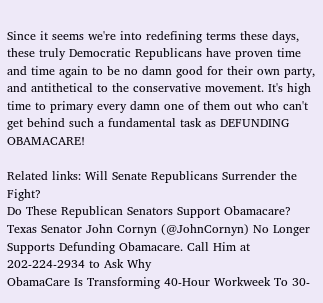Since it seems we're into redefining terms these days, these truly Democratic Republicans have proven time and time again to be no damn good for their own party, and antithetical to the conservative movement. It's high time to primary every damn one of them out who can't get behind such a fundamental task as DEFUNDING OBAMACARE!

Related links: Will Senate Republicans Surrender the Fight?
Do These Republican Senators Support Obamacare?
Texas Senator John Cornyn (@JohnCornyn) No Longer Supports Defunding Obamacare. Call Him at 202-224-2934 to Ask Why
ObamaCare Is Transforming 40-Hour Workweek To 30-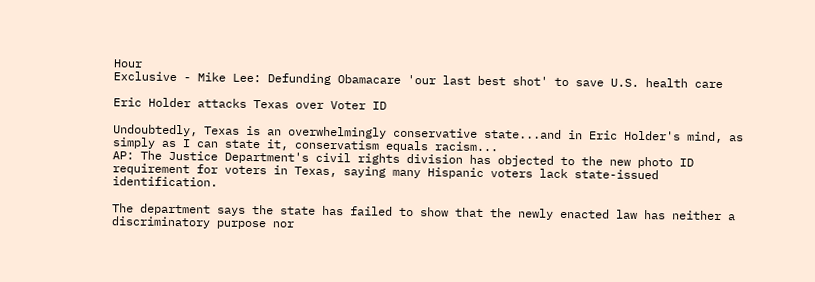Hour
Exclusive - Mike Lee: Defunding Obamacare 'our last best shot' to save U.S. health care

Eric Holder attacks Texas over Voter ID

Undoubtedly, Texas is an overwhelmingly conservative state...and in Eric Holder's mind, as simply as I can state it, conservatism equals racism...
AP: The Justice Department's civil rights division has objected to the new photo ID requirement for voters in Texas, saying many Hispanic voters lack state-issued identification.

The department says the state has failed to show that the newly enacted law has neither a discriminatory purpose nor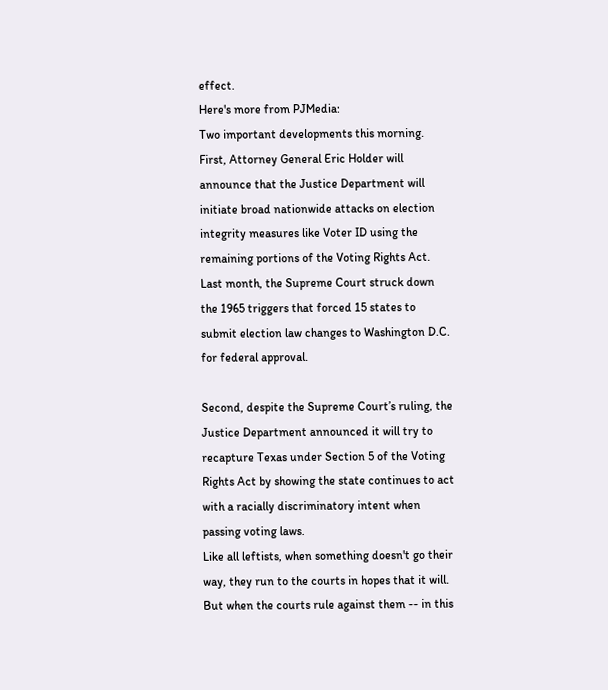effect.
Here's more from PJMedia:
Two important developments this morning. First, Attorney General Eric Holder will announce that the Justice Department will initiate broad nationwide attacks on election integrity measures like Voter ID using the remaining portions of the Voting Rights Act. Last month, the Supreme Court struck down the 1965 triggers that forced 15 states to submit election law changes to Washington D.C. for federal approval.

Second, despite the Supreme Court’s ruling, the Justice Department announced it will try to recapture Texas under Section 5 of the Voting Rights Act by showing the state continues to act with a racially discriminatory intent when passing voting laws.
Like all leftists, when something doesn't go their way, they run to the courts in hopes that it will. But when the courts rule against them -- in this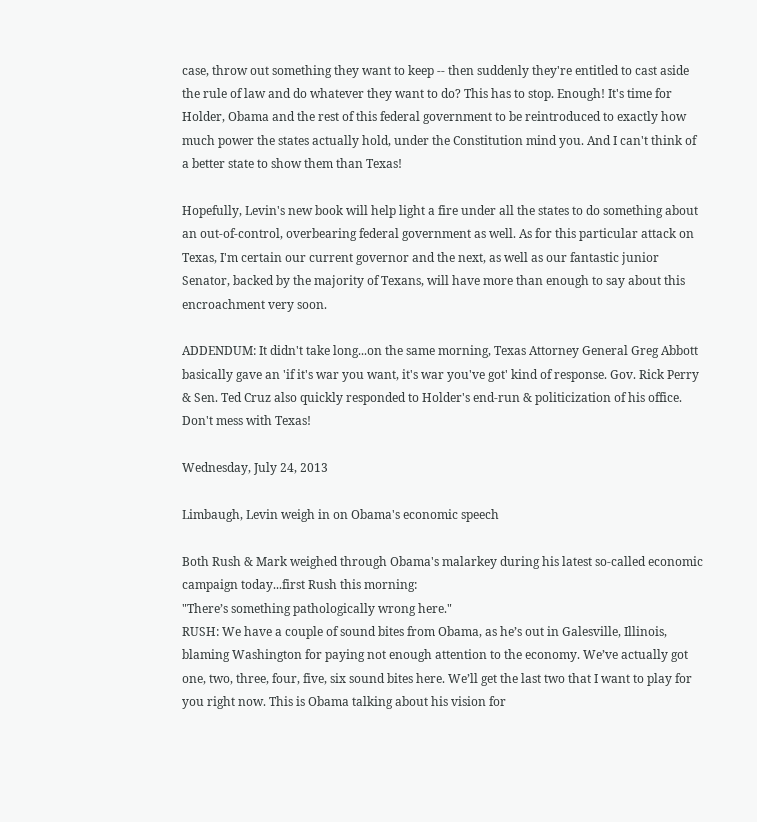case, throw out something they want to keep -- then suddenly they're entitled to cast aside the rule of law and do whatever they want to do? This has to stop. Enough! It's time for Holder, Obama and the rest of this federal government to be reintroduced to exactly how much power the states actually hold, under the Constitution mind you. And I can't think of a better state to show them than Texas!

Hopefully, Levin's new book will help light a fire under all the states to do something about an out-of-control, overbearing federal government as well. As for this particular attack on Texas, I'm certain our current governor and the next, as well as our fantastic junior Senator, backed by the majority of Texans, will have more than enough to say about this encroachment very soon.

ADDENDUM: It didn't take long...on the same morning, Texas Attorney General Greg Abbott basically gave an 'if it's war you want, it's war you've got' kind of response. Gov. Rick Perry & Sen. Ted Cruz also quickly responded to Holder's end-run & politicization of his office. Don't mess with Texas!

Wednesday, July 24, 2013

Limbaugh, Levin weigh in on Obama's economic speech

Both Rush & Mark weighed through Obama's malarkey during his latest so-called economic campaign today...first Rush this morning:
"There’s something pathologically wrong here."
RUSH: We have a couple of sound bites from Obama, as he’s out in Galesville, Illinois, blaming Washington for paying not enough attention to the economy. We’ve actually got one, two, three, four, five, six sound bites here. We’ll get the last two that I want to play for you right now. This is Obama talking about his vision for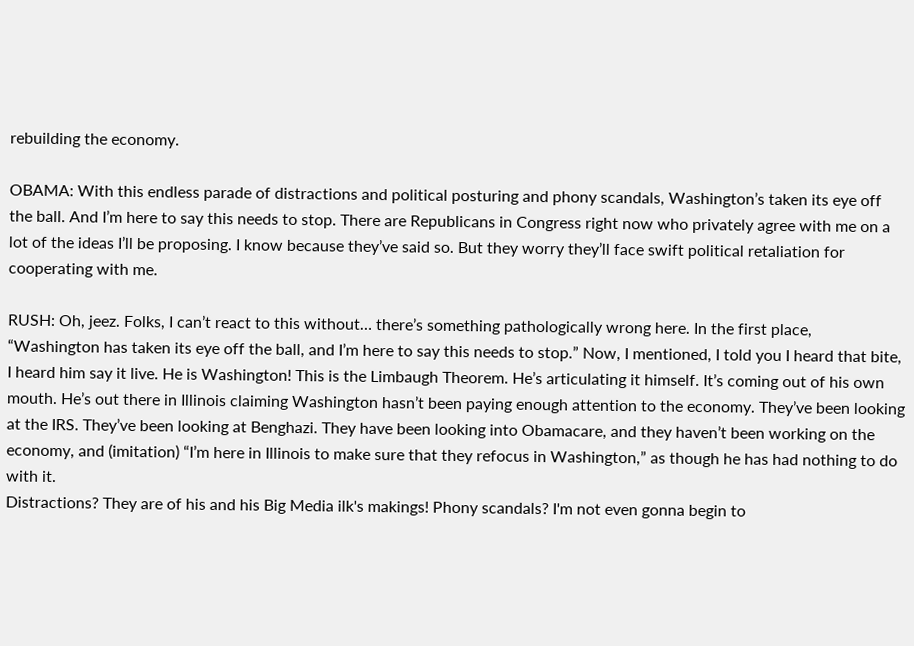rebuilding the economy.

OBAMA: With this endless parade of distractions and political posturing and phony scandals, Washington’s taken its eye off the ball. And I’m here to say this needs to stop. There are Republicans in Congress right now who privately agree with me on a lot of the ideas I’ll be proposing. I know because they’ve said so. But they worry they’ll face swift political retaliation for cooperating with me.

RUSH: Oh, jeez. Folks, I can’t react to this without… there’s something pathologically wrong here. In the first place, “Washington has taken its eye off the ball, and I’m here to say this needs to stop.” Now, I mentioned, I told you I heard that bite, I heard him say it live. He is Washington! This is the Limbaugh Theorem. He’s articulating it himself. It’s coming out of his own mouth. He’s out there in Illinois claiming Washington hasn’t been paying enough attention to the economy. They’ve been looking at the IRS. They’ve been looking at Benghazi. They have been looking into Obamacare, and they haven’t been working on the economy, and (imitation) “I’m here in Illinois to make sure that they refocus in Washington,” as though he has had nothing to do with it.
Distractions? They are of his and his Big Media ilk's makings! Phony scandals? I'm not even gonna begin to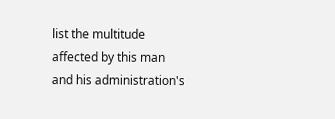list the multitude affected by this man and his administration's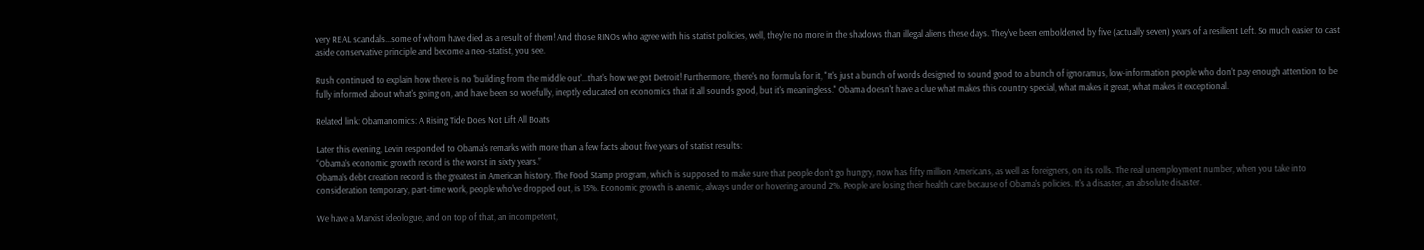very REAL scandals...some of whom have died as a result of them! And those RINOs who agree with his statist policies, well, they're no more in the shadows than illegal aliens these days. They've been emboldened by five (actually seven) years of a resilient Left. So much easier to cast aside conservative principle and become a neo-statist, you see.

Rush continued to explain how there is no 'building from the middle out'...that's how we got Detroit! Furthermore, there's no formula for it, "It's just a bunch of words designed to sound good to a bunch of ignoramus, low-information people who don't pay enough attention to be fully informed about what's going on, and have been so woefully, ineptly educated on economics that it all sounds good, but it's meaningless." Obama doesn't have a clue what makes this country special, what makes it great, what makes it exceptional.

Related link: Obamanomics: A Rising Tide Does Not Lift All Boats

Later this evening, Levin responded to Obama's remarks with more than a few facts about five years of statist results:
“Obama’s economic growth record is the worst in sixty years.”
Obama’s debt creation record is the greatest in American history. The Food Stamp program, which is supposed to make sure that people don’t go hungry, now has fifty million Americans, as well as foreigners, on its rolls. The real unemployment number, when you take into consideration temporary, part-time work, people who've dropped out, is 15%. Economic growth is anemic, always under or hovering around 2%. People are losing their health care because of Obama's policies. It's a disaster, an absolute disaster.

We have a Marxist ideologue, and on top of that, an incompetent,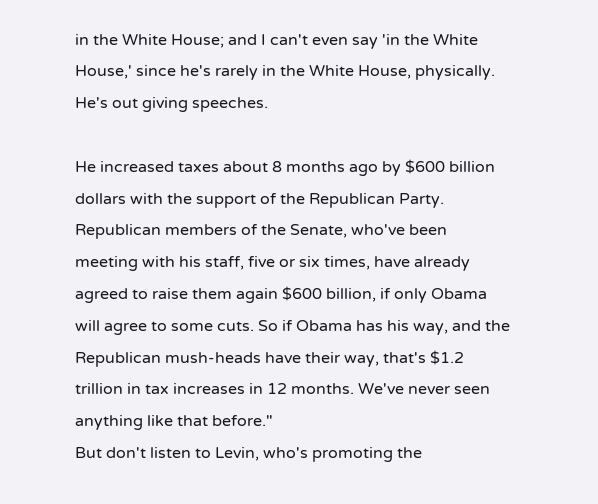in the White House; and I can't even say 'in the White House,' since he's rarely in the White House, physically. He's out giving speeches.

He increased taxes about 8 months ago by $600 billion dollars with the support of the Republican Party. Republican members of the Senate, who've been meeting with his staff, five or six times, have already agreed to raise them again $600 billion, if only Obama will agree to some cuts. So if Obama has his way, and the Republican mush-heads have their way, that's $1.2 trillion in tax increases in 12 months. We've never seen anything like that before."
But don't listen to Levin, who's promoting the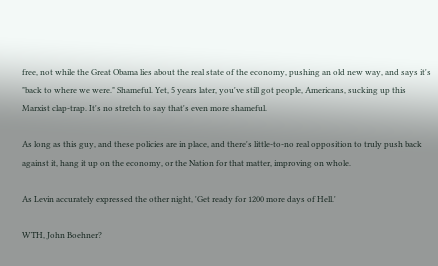free, not while the Great Obama lies about the real state of the economy, pushing an old new way, and says it's "back to where we were." Shameful. Yet, 5 years later, you've still got people, Americans, sucking up this Marxist clap-trap. It's no stretch to say that's even more shameful.

As long as this guy, and these policies are in place, and there's little-to-no real opposition to truly push back against it, hang it up on the economy, or the Nation for that matter, improving on whole.

As Levin accurately expressed the other night, 'Get ready for 1200 more days of Hell.'

WTH, John Boehner?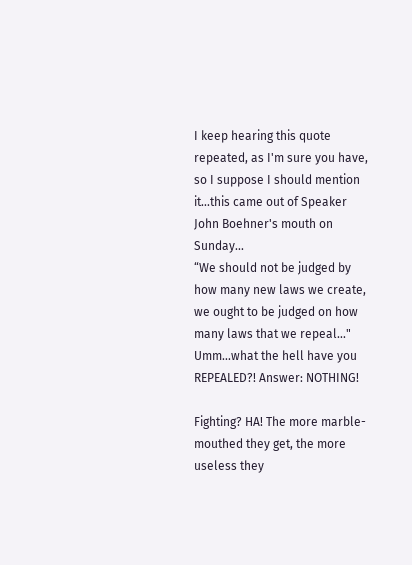I keep hearing this quote repeated, as I'm sure you have, so I suppose I should mention it...this came out of Speaker John Boehner's mouth on Sunday...
“We should not be judged by how many new laws we create, we ought to be judged on how many laws that we repeal..."
Umm...what the hell have you REPEALED?! Answer: NOTHING!

Fighting? HA! The more marble-mouthed they get, the more useless they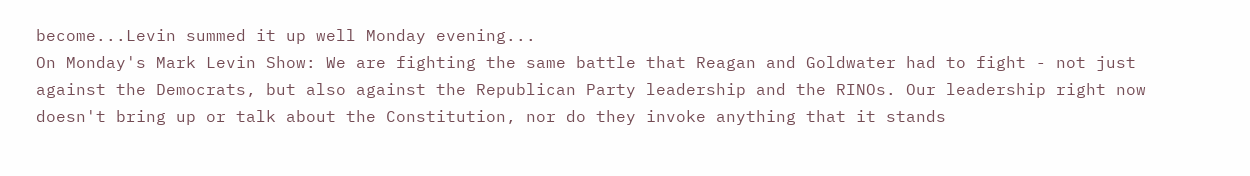become...Levin summed it up well Monday evening...
On Monday's Mark Levin Show: We are fighting the same battle that Reagan and Goldwater had to fight - not just against the Democrats, but also against the Republican Party leadership and the RINOs. Our leadership right now doesn't bring up or talk about the Constitution, nor do they invoke anything that it stands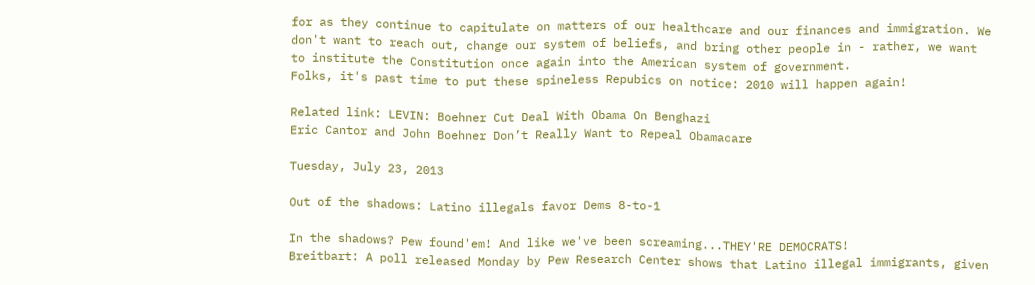for as they continue to capitulate on matters of our healthcare and our finances and immigration. We don't want to reach out, change our system of beliefs, and bring other people in - rather, we want to institute the Constitution once again into the American system of government.
Folks, it's past time to put these spineless Repubics on notice: 2010 will happen again!

Related link: LEVIN: Boehner Cut Deal With Obama On Benghazi
Eric Cantor and John Boehner Don’t Really Want to Repeal Obamacare

Tuesday, July 23, 2013

Out of the shadows: Latino illegals favor Dems 8-to-1

In the shadows? Pew found'em! And like we've been screaming...THEY'RE DEMOCRATS!
Breitbart: A poll released Monday by Pew Research Center shows that Latino illegal immigrants, given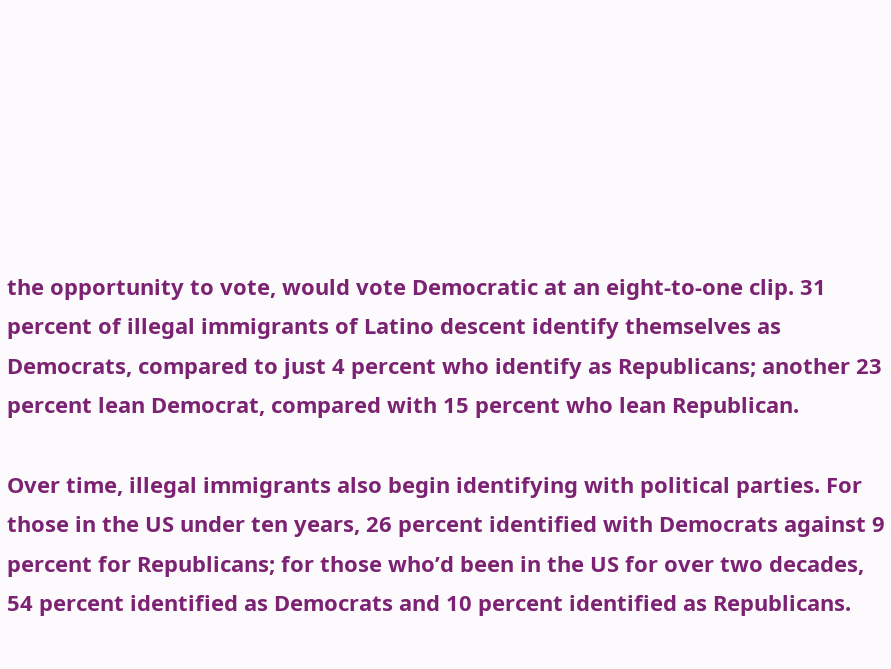the opportunity to vote, would vote Democratic at an eight-to-one clip. 31 percent of illegal immigrants of Latino descent identify themselves as Democrats, compared to just 4 percent who identify as Republicans; another 23 percent lean Democrat, compared with 15 percent who lean Republican.

Over time, illegal immigrants also begin identifying with political parties. For those in the US under ten years, 26 percent identified with Democrats against 9 percent for Republicans; for those who’d been in the US for over two decades, 54 percent identified as Democrats and 10 percent identified as Republicans.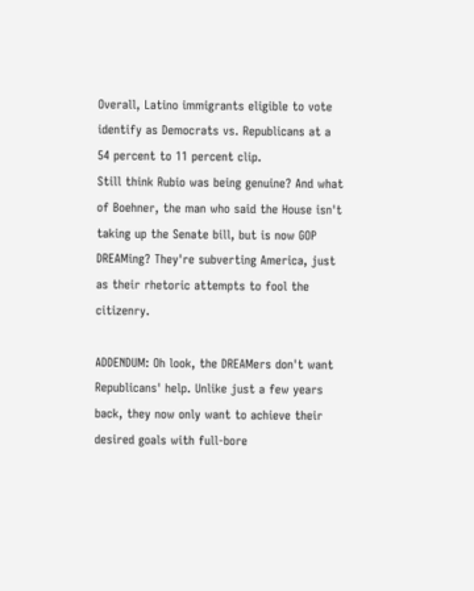Overall, Latino immigrants eligible to vote identify as Democrats vs. Republicans at a 54 percent to 11 percent clip.
Still think Rubio was being genuine? And what of Boehner, the man who said the House isn't taking up the Senate bill, but is now GOP DREAMing? They're subverting America, just as their rhetoric attempts to fool the citizenry.

ADDENDUM: Oh look, the DREAMers don't want Republicans' help. Unlike just a few years back, they now only want to achieve their desired goals with full-bore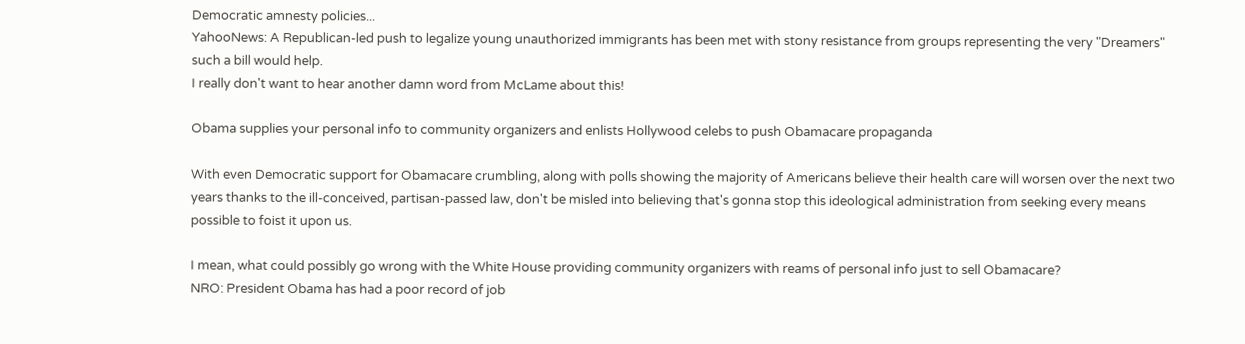Democratic amnesty policies...
YahooNews: A Republican-led push to legalize young unauthorized immigrants has been met with stony resistance from groups representing the very "Dreamers" such a bill would help.
I really don't want to hear another damn word from McLame about this!

Obama supplies your personal info to community organizers and enlists Hollywood celebs to push Obamacare propaganda

With even Democratic support for Obamacare crumbling, along with polls showing the majority of Americans believe their health care will worsen over the next two years thanks to the ill-conceived, partisan-passed law, don't be misled into believing that's gonna stop this ideological administration from seeking every means possible to foist it upon us.

I mean, what could possibly go wrong with the White House providing community organizers with reams of personal info just to sell Obamacare?
NRO: President Obama has had a poor record of job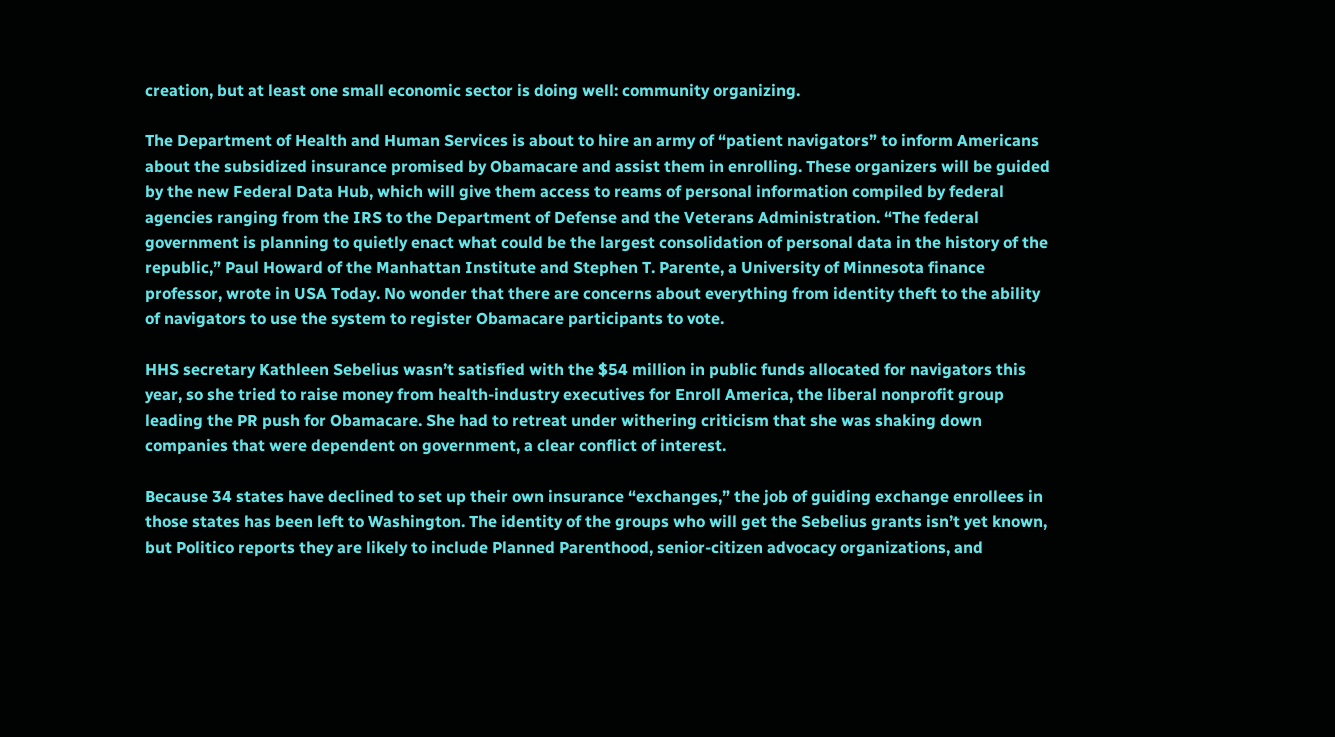creation, but at least one small economic sector is doing well: community organizing.

The Department of Health and Human Services is about to hire an army of “patient navigators” to inform Americans about the subsidized insurance promised by Obamacare and assist them in enrolling. These organizers will be guided by the new Federal Data Hub, which will give them access to reams of personal information compiled by federal agencies ranging from the IRS to the Department of Defense and the Veterans Administration. “The federal government is planning to quietly enact what could be the largest consolidation of personal data in the history of the republic,” Paul Howard of the Manhattan Institute and Stephen T. Parente, a University of Minnesota finance professor, wrote in USA Today. No wonder that there are concerns about everything from identity theft to the ability of navigators to use the system to register Obamacare participants to vote.

HHS secretary Kathleen Sebelius wasn’t satisfied with the $54 million in public funds allocated for navigators this year, so she tried to raise money from health-industry executives for Enroll America, the liberal nonprofit group leading the PR push for Obamacare. She had to retreat under withering criticism that she was shaking down companies that were dependent on government, a clear conflict of interest.

Because 34 states have declined to set up their own insurance “exchanges,” the job of guiding exchange enrollees in those states has been left to Washington. The identity of the groups who will get the Sebelius grants isn’t yet known, but Politico reports they are likely to include Planned Parenthood, senior-citizen advocacy organizations, and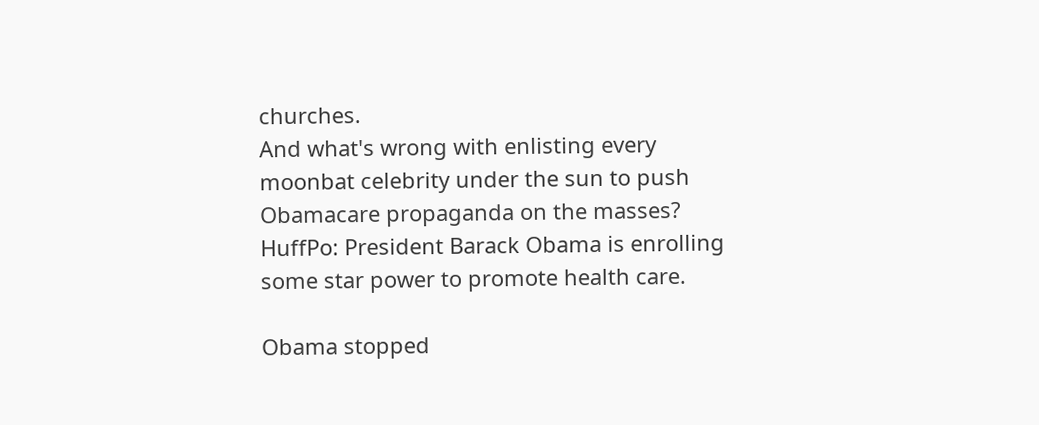churches.
And what's wrong with enlisting every moonbat celebrity under the sun to push Obamacare propaganda on the masses?
HuffPo: President Barack Obama is enrolling some star power to promote health care.

Obama stopped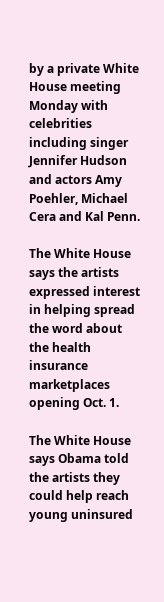by a private White House meeting Monday with celebrities including singer Jennifer Hudson and actors Amy Poehler, Michael Cera and Kal Penn.

The White House says the artists expressed interest in helping spread the word about the health insurance marketplaces opening Oct. 1.

The White House says Obama told the artists they could help reach young uninsured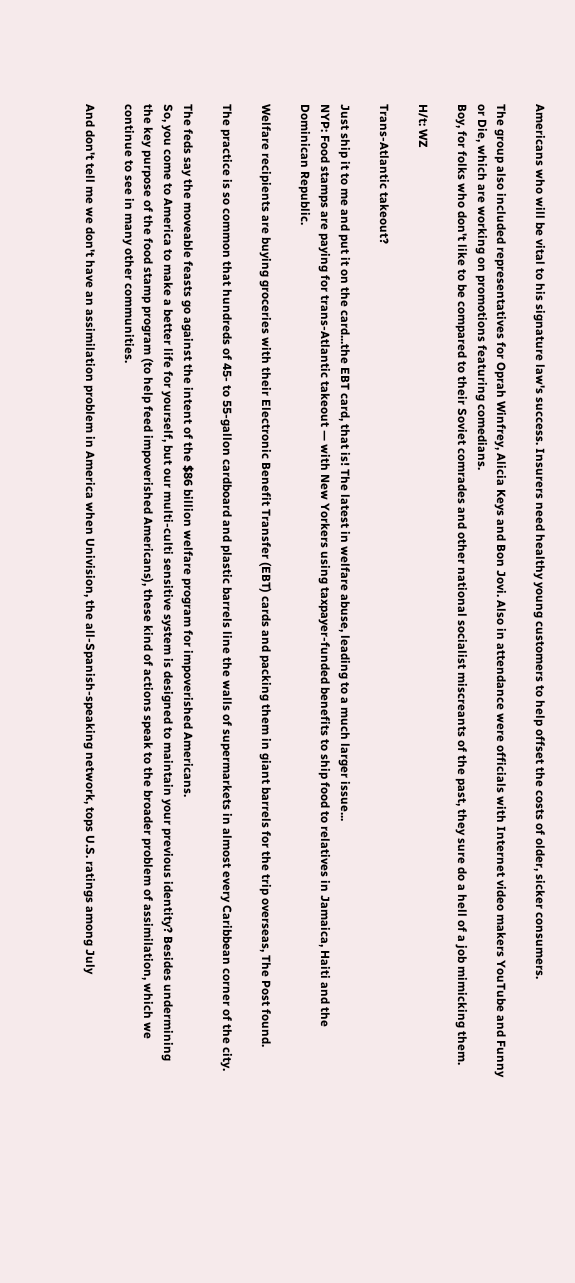Americans who will be vital to his signature law's success. Insurers need healthy young customers to help offset the costs of older, sicker consumers.

The group also included representatives for Oprah Winfrey, Alicia Keys and Bon Jovi. Also in attendance were officials with Internet video makers YouTube and Funny or Die, which are working on promotions featuring comedians.
Boy, for folks who don't like to be compared to their Soviet comrades and other national socialist miscreants of the past, they sure do a hell of a job mimicking them.

H/t: WZ

Trans-Atlantic takeout?

Just ship it to me and put it on the card...the EBT card, that is! The latest in welfare abuse, leading to a much larger issue...
NYP: Food stamps are paying for trans-Atlantic takeout — with New Yorkers using taxpayer-funded benefits to ship food to relatives in Jamaica, Haiti and the Dominican Republic.

Welfare recipients are buying groceries with their Electronic Benefit Transfer (EBT) cards and packing them in giant barrels for the trip overseas, The Post found.

The practice is so common that hundreds of 45- to 55-gallon cardboard and plastic barrels line the walls of supermarkets in almost every Caribbean corner of the city.

The feds say the moveable feasts go against the intent of the $86 billion welfare program for impoverished Americans.
So, you come to America to make a better life for yourself, but our multi-culti sensitive system is designed to maintain your previous identity? Besides undermining the key purpose of the food stamp program (to help feed impoverished Americans), these kind of actions speak to the broader problem of assimilation, which we continue to see in many other communities.

And don't tell me we don't have an assimilation problem in America when Univision, the all-Spanish-speaking network, tops U.S. ratings among July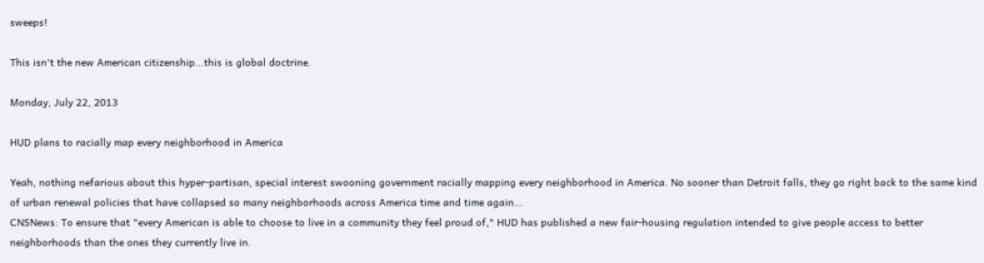sweeps!

This isn't the new American citizenship...this is global doctrine.

Monday, July 22, 2013

HUD plans to racially map every neighborhood in America

Yeah, nothing nefarious about this hyper-partisan, special interest swooning government racially mapping every neighborhood in America. No sooner than Detroit falls, they go right back to the same kind of urban renewal policies that have collapsed so many neighborhoods across America time and time again...
CNSNews: To ensure that "every American is able to choose to live in a community they feel proud of," HUD has published a new fair-housing regulation intended to give people access to better neighborhoods than the ones they currently live in.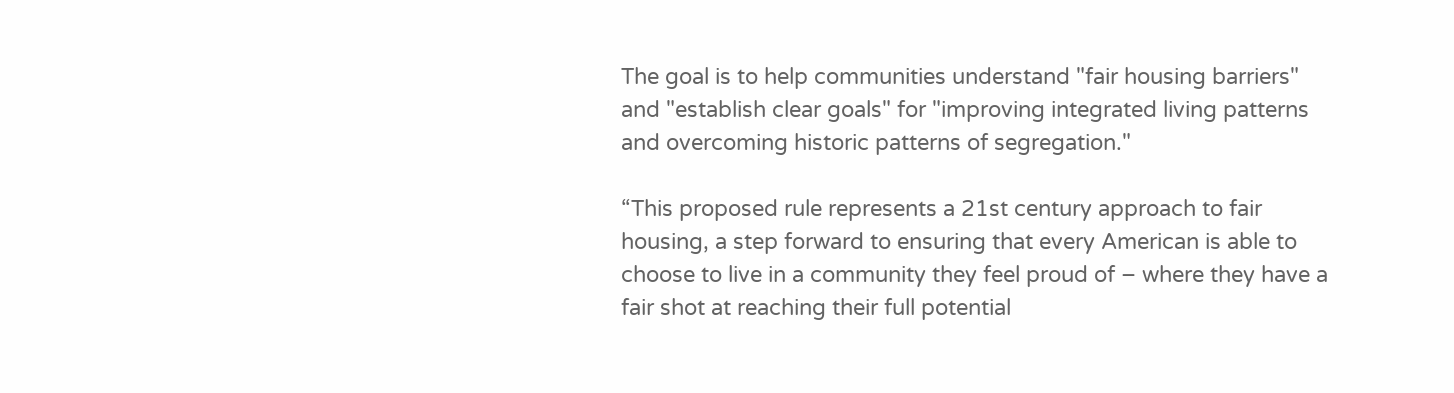The goal is to help communities understand "fair housing barriers" and "establish clear goals" for "improving integrated living patterns and overcoming historic patterns of segregation."

“This proposed rule represents a 21st century approach to fair housing, a step forward to ensuring that every American is able to choose to live in a community they feel proud of – where they have a fair shot at reaching their full potential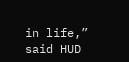in life,” said HUD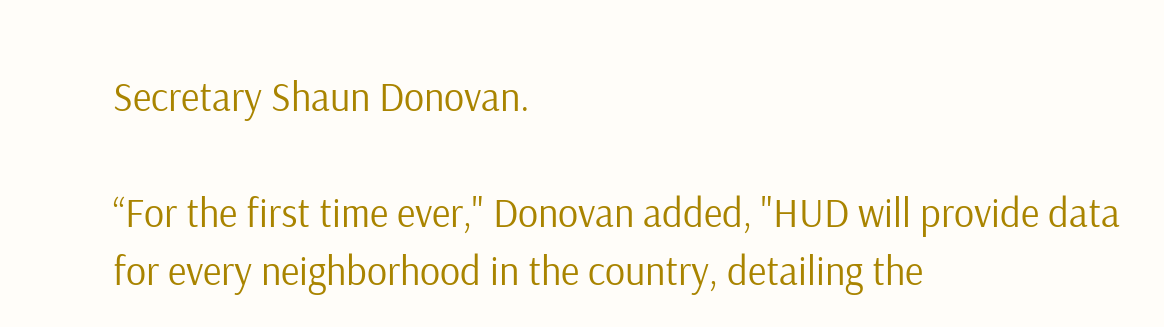Secretary Shaun Donovan.

“For the first time ever," Donovan added, "HUD will provide data for every neighborhood in the country, detailing the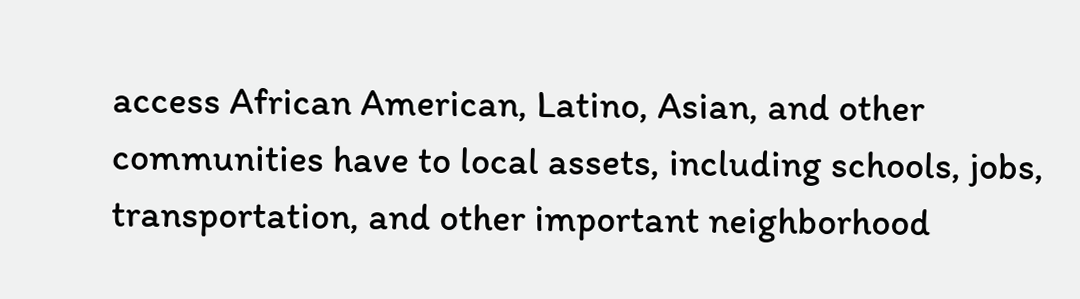access African American, Latino, Asian, and other communities have to local assets, including schools, jobs, transportation, and other important neighborhood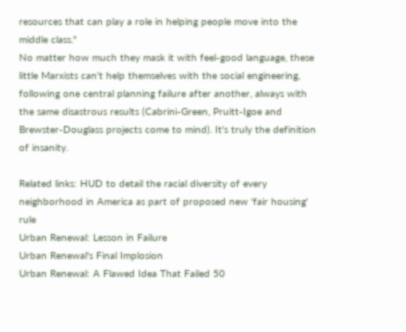resources that can play a role in helping people move into the middle class."
No matter how much they mask it with feel-good language, these little Marxists can't help themselves with the social engineering, following one central planning failure after another, always with the same disastrous results (Cabrini-Green, Pruitt-Igoe and Brewster-Douglass projects come to mind). It's truly the definition of insanity.

Related links: HUD to detail the racial diversity of every neighborhood in America as part of proposed new 'fair housing' rule
Urban Renewal: Lesson in Failure
Urban Renewal's Final Implosion
Urban Renewal: A Flawed Idea That Failed 50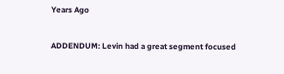Years Ago

ADDENDUM: Levin had a great segment focused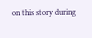on this story during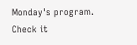Monday's program. Check it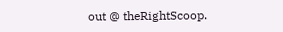out @ theRightScoop.